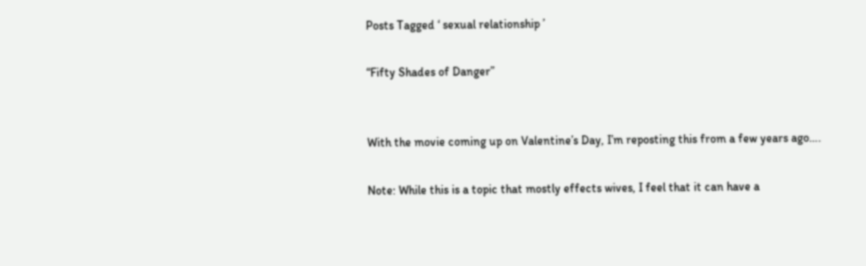Posts Tagged ‘ sexual relationship ’

“Fifty Shades of Danger”


With the movie coming up on Valentine’s Day, I’m reposting this from a few years ago….

Note: While this is a topic that mostly effects wives, I feel that it can have a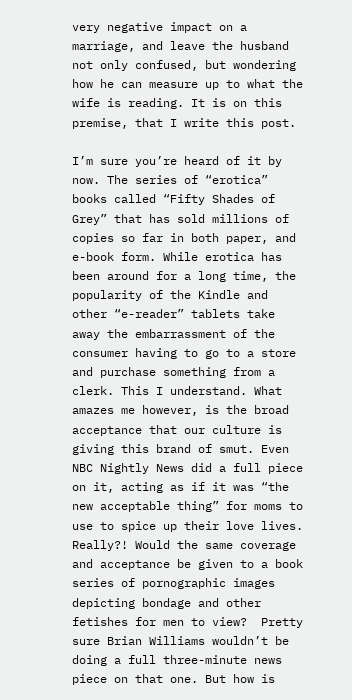very negative impact on a marriage, and leave the husband not only confused, but wondering how he can measure up to what the wife is reading. It is on this premise, that I write this post.

I’m sure you’re heard of it by now. The series of “erotica” books called “Fifty Shades of Grey” that has sold millions of copies so far in both paper, and e-book form. While erotica has been around for a long time, the popularity of the Kindle and other “e-reader” tablets take away the embarrassment of the consumer having to go to a store and purchase something from a clerk. This I understand. What amazes me however, is the broad acceptance that our culture is giving this brand of smut. Even NBC Nightly News did a full piece on it, acting as if it was “the new acceptable thing” for moms to use to spice up their love lives. Really?! Would the same coverage and acceptance be given to a book series of pornographic images depicting bondage and other fetishes for men to view?  Pretty sure Brian Williams wouldn’t be doing a full three-minute news piece on that one. But how is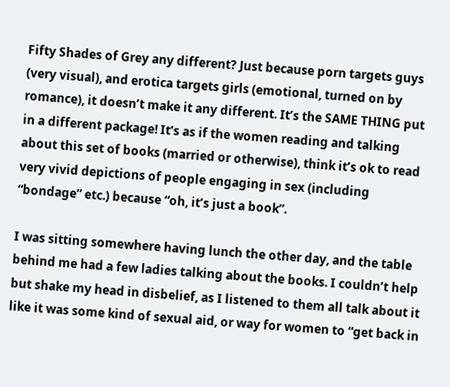Fifty Shades of Grey any different? Just because porn targets guys (very visual), and erotica targets girls (emotional, turned on by romance), it doesn’t make it any different. It’s the SAME THING put in a different package! It’s as if the women reading and talking about this set of books (married or otherwise), think it’s ok to read very vivid depictions of people engaging in sex (including “bondage” etc.) because “oh, it’s just a book”.

I was sitting somewhere having lunch the other day, and the table behind me had a few ladies talking about the books. I couldn’t help but shake my head in disbelief, as I listened to them all talk about it like it was some kind of sexual aid, or way for women to “get back in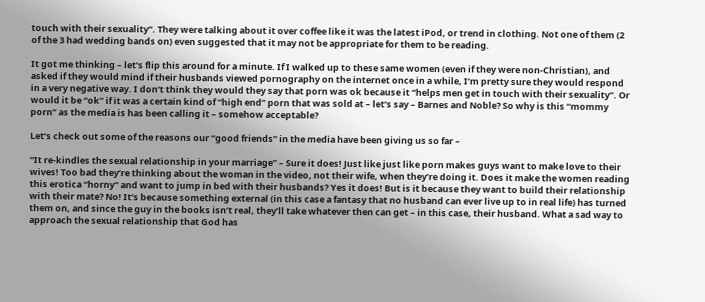touch with their sexuality”. They were talking about it over coffee like it was the latest iPod, or trend in clothing. Not one of them (2 of the 3 had wedding bands on) even suggested that it may not be appropriate for them to be reading.

It got me thinking – let’s flip this around for a minute. If I walked up to these same women (even if they were non-Christian), and asked if they would mind if their husbands viewed pornography on the internet once in a while, I’m pretty sure they would respond in a very negative way. I don’t think they would they say that porn was ok because it “helps men get in touch with their sexuality”. Or would it be “ok” if it was a certain kind of “high end” porn that was sold at – let’s say – Barnes and Noble? So why is this “mommy porn” as the media is has been calling it – somehow acceptable?

Let’s check out some of the reasons our “good friends” in the media have been giving us so far –

“It re-kindles the sexual relationship in your marriage” – Sure it does! Just like just like porn makes guys want to make love to their wives! Too bad they’re thinking about the woman in the video, not their wife, when they’re doing it. Does it make the women reading this erotica “horny” and want to jump in bed with their husbands? Yes it does! But is it because they want to build their relationship with their mate? No! It’s because something external (in this case a fantasy that no husband can ever live up to in real life) has turned them on, and since the guy in the books isn’t real, they’ll take whatever then can get – in this case, their husband. What a sad way to approach the sexual relationship that God has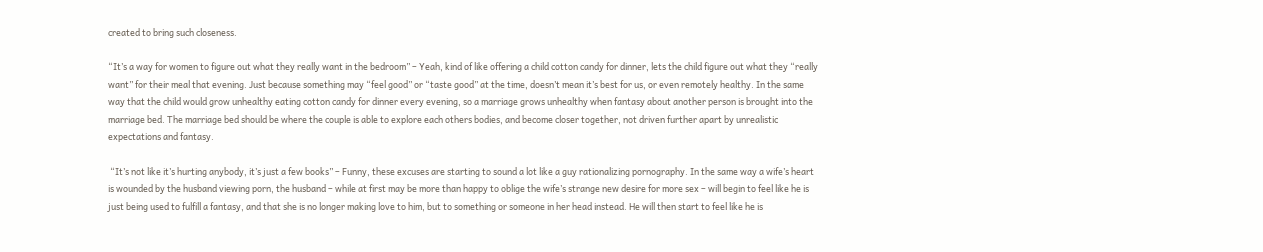created to bring such closeness.

“It’s a way for women to figure out what they really want in the bedroom” – Yeah, kind of like offering a child cotton candy for dinner, lets the child figure out what they “really want” for their meal that evening. Just because something may “feel good” or “taste good” at the time, doesn’t mean it’s best for us, or even remotely healthy. In the same way that the child would grow unhealthy eating cotton candy for dinner every evening, so a marriage grows unhealthy when fantasy about another person is brought into the marriage bed. The marriage bed should be where the couple is able to explore each others bodies, and become closer together, not driven further apart by unrealistic expectations and fantasy.

 “It’s not like it’s hurting anybody, it’s just a few books” – Funny, these excuses are starting to sound a lot like a guy rationalizing pornography. In the same way a wife’s heart is wounded by the husband viewing porn, the husband – while at first may be more than happy to oblige the wife’s strange new desire for more sex – will begin to feel like he is just being used to fulfill a fantasy, and that she is no longer making love to him, but to something or someone in her head instead. He will then start to feel like he is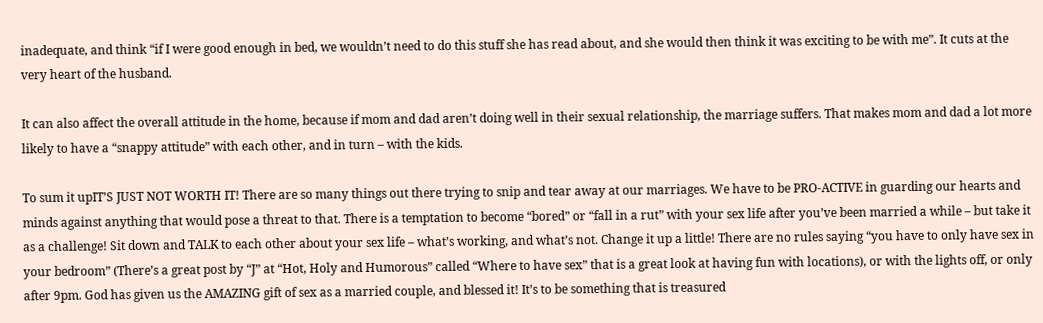inadequate, and think “if I were good enough in bed, we wouldn’t need to do this stuff she has read about, and she would then think it was exciting to be with me”. It cuts at the very heart of the husband.

It can also affect the overall attitude in the home, because if mom and dad aren’t doing well in their sexual relationship, the marriage suffers. That makes mom and dad a lot more likely to have a “snappy attitude” with each other, and in turn – with the kids.

To sum it upIT’S JUST NOT WORTH IT! There are so many things out there trying to snip and tear away at our marriages. We have to be PRO-ACTIVE in guarding our hearts and minds against anything that would pose a threat to that. There is a temptation to become “bored” or “fall in a rut” with your sex life after you’ve been married a while – but take it as a challenge! Sit down and TALK to each other about your sex life – what’s working, and what’s not. Change it up a little! There are no rules saying “you have to only have sex in your bedroom” (There’s a great post by “J” at “Hot, Holy and Humorous” called “Where to have sex” that is a great look at having fun with locations), or with the lights off, or only after 9pm. God has given us the AMAZING gift of sex as a married couple, and blessed it! It’s to be something that is treasured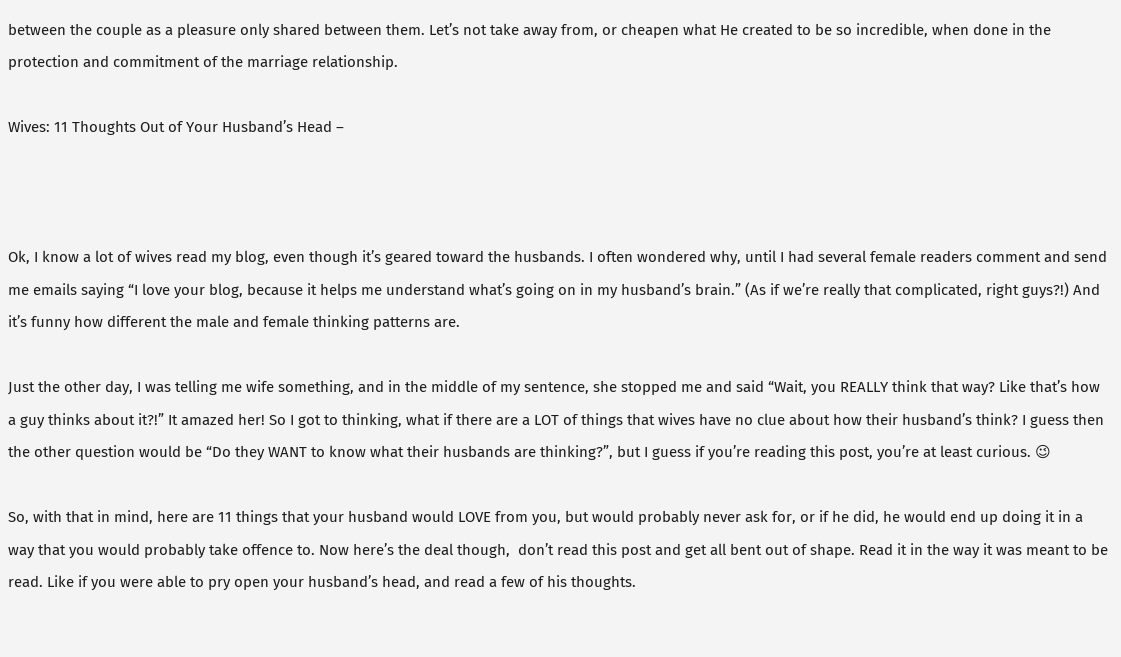between the couple as a pleasure only shared between them. Let’s not take away from, or cheapen what He created to be so incredible, when done in the protection and commitment of the marriage relationship.

Wives: 11 Thoughts Out of Your Husband’s Head –



Ok, I know a lot of wives read my blog, even though it’s geared toward the husbands. I often wondered why, until I had several female readers comment and send me emails saying “I love your blog, because it helps me understand what’s going on in my husband’s brain.” (As if we’re really that complicated, right guys?!) And it’s funny how different the male and female thinking patterns are.

Just the other day, I was telling me wife something, and in the middle of my sentence, she stopped me and said “Wait, you REALLY think that way? Like that’s how a guy thinks about it?!” It amazed her! So I got to thinking, what if there are a LOT of things that wives have no clue about how their husband’s think? I guess then the other question would be “Do they WANT to know what their husbands are thinking?”, but I guess if you’re reading this post, you’re at least curious. 😉

So, with that in mind, here are 11 things that your husband would LOVE from you, but would probably never ask for, or if he did, he would end up doing it in a way that you would probably take offence to. Now here’s the deal though,  don’t read this post and get all bent out of shape. Read it in the way it was meant to be read. Like if you were able to pry open your husband’s head, and read a few of his thoughts.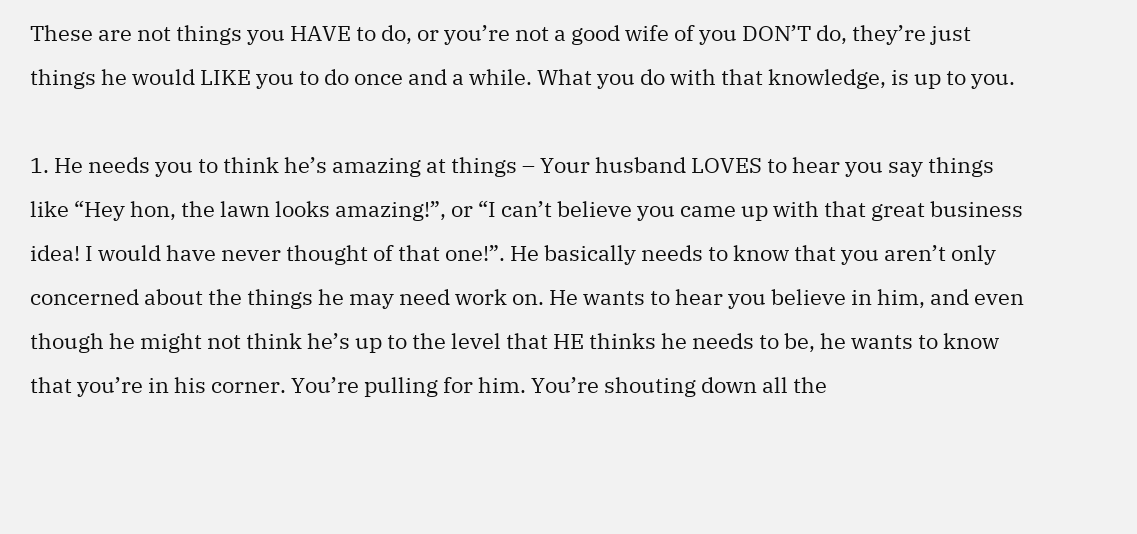These are not things you HAVE to do, or you’re not a good wife of you DON’T do, they’re just things he would LIKE you to do once and a while. What you do with that knowledge, is up to you.

1. He needs you to think he’s amazing at things – Your husband LOVES to hear you say things like “Hey hon, the lawn looks amazing!”, or “I can’t believe you came up with that great business idea! I would have never thought of that one!”. He basically needs to know that you aren’t only concerned about the things he may need work on. He wants to hear you believe in him, and even though he might not think he’s up to the level that HE thinks he needs to be, he wants to know that you’re in his corner. You’re pulling for him. You’re shouting down all the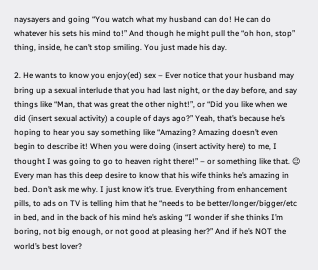naysayers and going “You watch what my husband can do! He can do whatever his sets his mind to!” And though he might pull the “oh hon, stop” thing, inside, he can’t stop smiling. You just made his day.

2. He wants to know you enjoy(ed) sex – Ever notice that your husband may bring up a sexual interlude that you had last night, or the day before, and say things like “Man, that was great the other night!”, or “Did you like when we did (insert sexual activity) a couple of days ago?” Yeah, that’s because he’s hoping to hear you say something like “Amazing? Amazing doesn’t even begin to describe it! When you were doing (insert activity here) to me, I thought I was going to go to heaven right there!” – or something like that. 😉 Every man has this deep desire to know that his wife thinks he’s amazing in bed. Don’t ask me why. I just know it’s true. Everything from enhancement pills, to ads on TV is telling him that he “needs to be better/longer/bigger/etc in bed, and in the back of his mind he’s asking “I wonder if she thinks I’m boring, not big enough, or not good at pleasing her?” And if he’s NOT the world’s best lover?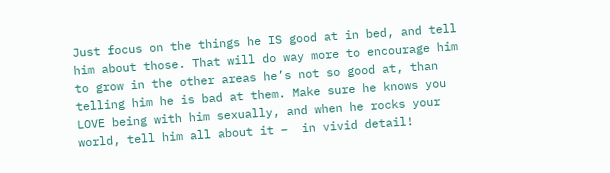Just focus on the things he IS good at in bed, and tell him about those. That will do way more to encourage him to grow in the other areas he’s not so good at, than telling him he is bad at them. Make sure he knows you LOVE being with him sexually, and when he rocks your world, tell him all about it –  in vivid detail!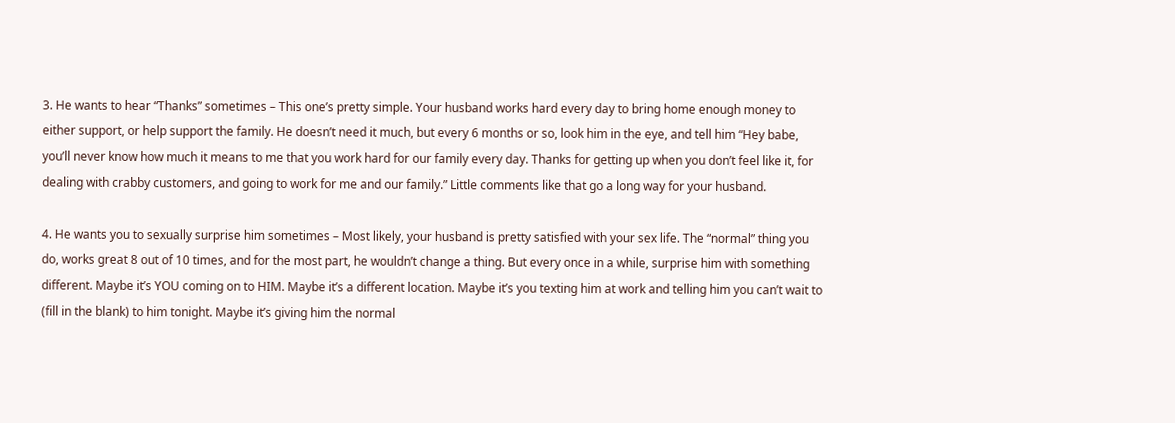3. He wants to hear “Thanks” sometimes – This one’s pretty simple. Your husband works hard every day to bring home enough money to either support, or help support the family. He doesn’t need it much, but every 6 months or so, look him in the eye, and tell him “Hey babe, you’ll never know how much it means to me that you work hard for our family every day. Thanks for getting up when you don’t feel like it, for dealing with crabby customers, and going to work for me and our family.” Little comments like that go a long way for your husband.

4. He wants you to sexually surprise him sometimes – Most likely, your husband is pretty satisfied with your sex life. The “normal” thing you do, works great 8 out of 10 times, and for the most part, he wouldn’t change a thing. But every once in a while, surprise him with something different. Maybe it’s YOU coming on to HIM. Maybe it’s a different location. Maybe it’s you texting him at work and telling him you can’t wait to (fill in the blank) to him tonight. Maybe it’s giving him the normal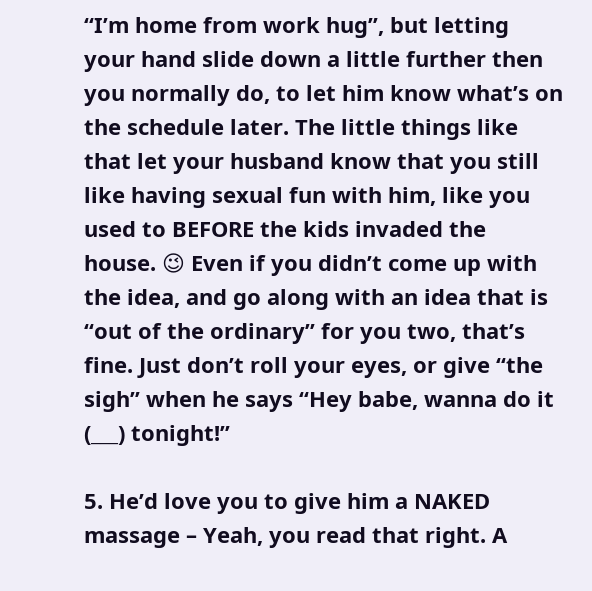“I’m home from work hug”, but letting your hand slide down a little further then you normally do, to let him know what’s on the schedule later. The little things like that let your husband know that you still like having sexual fun with him, like you used to BEFORE the kids invaded the house. 😉 Even if you didn’t come up with the idea, and go along with an idea that is “out of the ordinary” for you two, that’s fine. Just don’t roll your eyes, or give “the sigh” when he says “Hey babe, wanna do it (___) tonight!”

5. He’d love you to give him a NAKED massage – Yeah, you read that right. A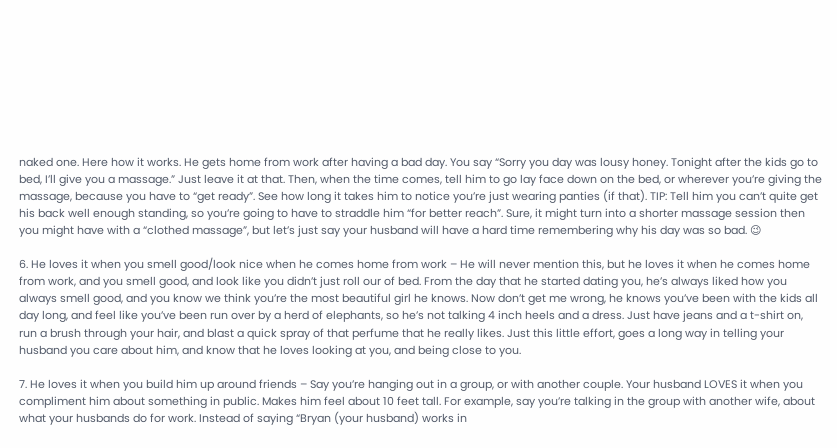naked one. Here how it works. He gets home from work after having a bad day. You say “Sorry you day was lousy honey. Tonight after the kids go to bed, I’ll give you a massage.” Just leave it at that. Then, when the time comes, tell him to go lay face down on the bed, or wherever you’re giving the massage, because you have to “get ready”. See how long it takes him to notice you’re just wearing panties (if that). TIP: Tell him you can’t quite get his back well enough standing, so you’re going to have to straddle him “for better reach”. Sure, it might turn into a shorter massage session then you might have with a “clothed massage”, but let’s just say your husband will have a hard time remembering why his day was so bad. 😉

6. He loves it when you smell good/look nice when he comes home from work – He will never mention this, but he loves it when he comes home from work, and you smell good, and look like you didn’t just roll our of bed. From the day that he started dating you, he’s always liked how you always smell good, and you know we think you’re the most beautiful girl he knows. Now don’t get me wrong, he knows you’ve been with the kids all day long, and feel like you’ve been run over by a herd of elephants, so he’s not talking 4 inch heels and a dress. Just have jeans and a t-shirt on, run a brush through your hair, and blast a quick spray of that perfume that he really likes. Just this little effort, goes a long way in telling your husband you care about him, and know that he loves looking at you, and being close to you.

7. He loves it when you build him up around friends – Say you’re hanging out in a group, or with another couple. Your husband LOVES it when you compliment him about something in public. Makes him feel about 10 feet tall. For example, say you’re talking in the group with another wife, about what your husbands do for work. Instead of saying “Bryan (your husband) works in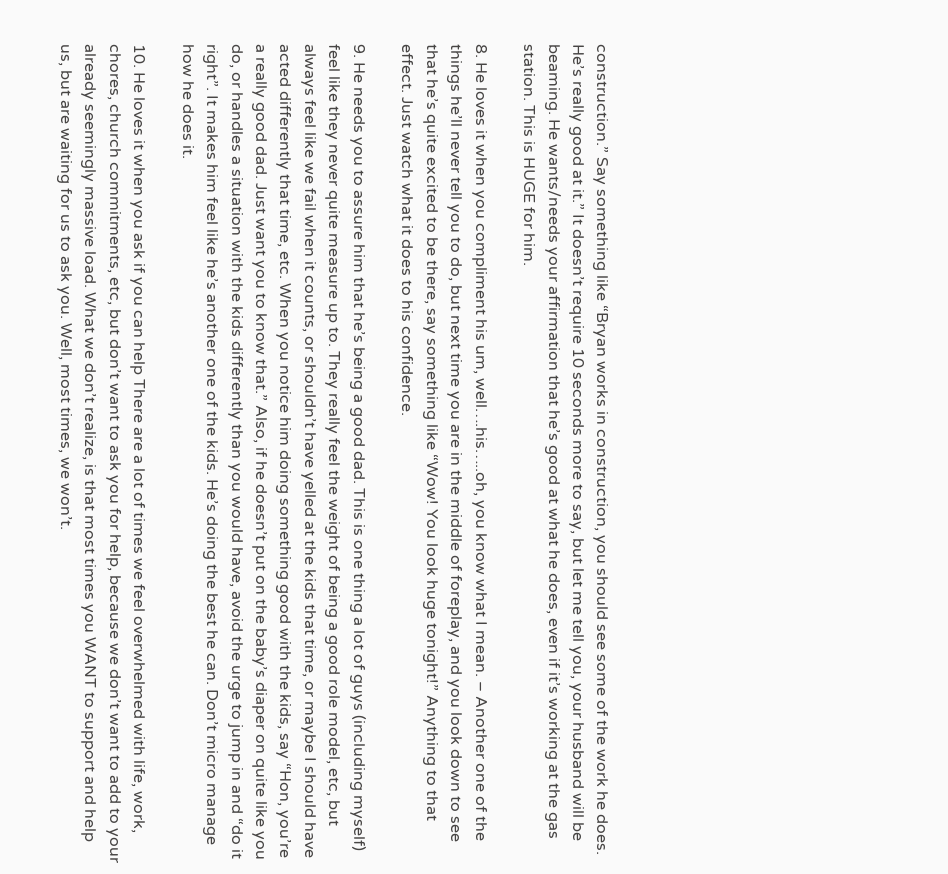construction.” Say something like “Bryan works in construction, you should see some of the work he does. He’s really good at it.” It doesn’t require 10 seconds more to say, but let me tell you, your husband will be beaming. He wants/needs your affirmation that he’s good at what he does, even if it’s working at the gas station. This is HUGE for him.

8. He loves it when you compliment his um, well….his…..oh, you know what I mean. – Another one of the things he’ll never tell you to do, but next time you are in the middle of foreplay, and you look down to see that he’s quite excited to be there, say something like “Wow! You look huge tonight!” Anything to that effect. Just watch what it does to his confidence.

9. He needs you to assure him that he’s being a good dad. This is one thing a lot of guys (including myself) feel like they never quite measure up to. They really feel the weight of being a good role model, etc, but always feel like we fail when it counts, or shouldn’t have yelled at the kids that time, or maybe I should have acted differently that time, etc. When you notice him doing something good with the kids, say “Hon, you’re a really good dad. Just want you to know that.” Also, if he doesn’t put on the baby’s diaper on quite like you do, or handles a situation with the kids differently than you would have, avoid the urge to jump in and “do it right”. It makes him feel like he’s another one of the kids. He’s doing the best he can. Don’t micro manage  how he does it.

10. He loves it when you ask if you can help There are a lot of times we feel overwhelmed with life, work, chores, church commitments, etc, but don’t want to ask you for help, because we don’t want to add to your already seemingly massive load. What we don’t realize, is that most times you WANT to support and help us, but are waiting for us to ask you. Well, most times, we won’t.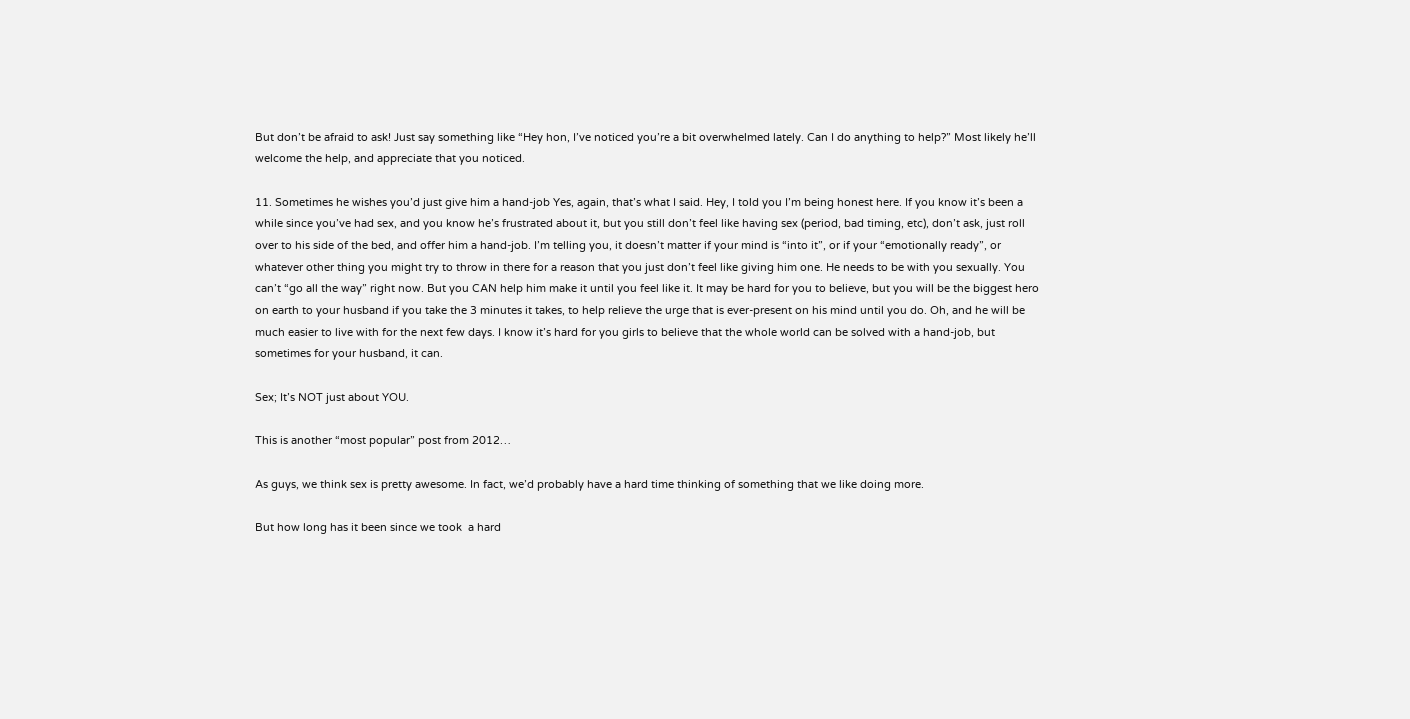But don’t be afraid to ask! Just say something like “Hey hon, I’ve noticed you’re a bit overwhelmed lately. Can I do anything to help?” Most likely he’ll welcome the help, and appreciate that you noticed.

11. Sometimes he wishes you’d just give him a hand-job Yes, again, that’s what I said. Hey, I told you I’m being honest here. If you know it’s been a while since you’ve had sex, and you know he’s frustrated about it, but you still don’t feel like having sex (period, bad timing, etc), don’t ask, just roll over to his side of the bed, and offer him a hand-job. I’m telling you, it doesn’t matter if your mind is “into it”, or if your “emotionally ready”, or whatever other thing you might try to throw in there for a reason that you just don’t feel like giving him one. He needs to be with you sexually. You can’t “go all the way” right now. But you CAN help him make it until you feel like it. It may be hard for you to believe, but you will be the biggest hero on earth to your husband if you take the 3 minutes it takes, to help relieve the urge that is ever-present on his mind until you do. Oh, and he will be much easier to live with for the next few days. I know it’s hard for you girls to believe that the whole world can be solved with a hand-job, but sometimes for your husband, it can.

Sex; It’s NOT just about YOU.

This is another “most popular” post from 2012…

As guys, we think sex is pretty awesome. In fact, we’d probably have a hard time thinking of something that we like doing more.

But how long has it been since we took  a hard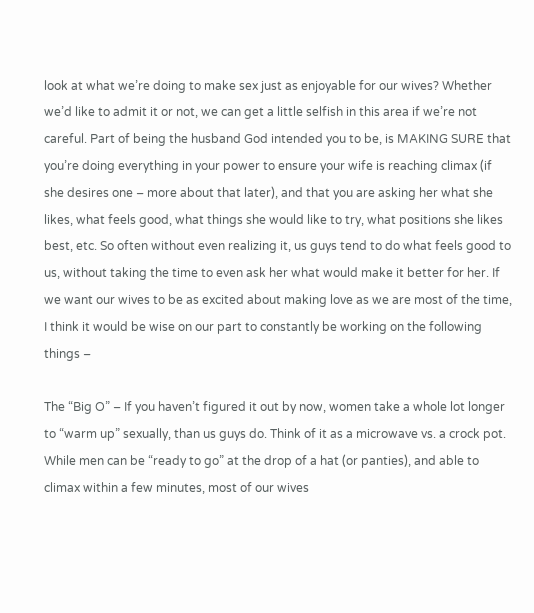look at what we’re doing to make sex just as enjoyable for our wives? Whether we’d like to admit it or not, we can get a little selfish in this area if we’re not careful. Part of being the husband God intended you to be, is MAKING SURE that you’re doing everything in your power to ensure your wife is reaching climax (if she desires one – more about that later), and that you are asking her what she likes, what feels good, what things she would like to try, what positions she likes best, etc. So often without even realizing it, us guys tend to do what feels good to us, without taking the time to even ask her what would make it better for her. If we want our wives to be as excited about making love as we are most of the time, I think it would be wise on our part to constantly be working on the following things –

The “Big O” – If you haven’t figured it out by now, women take a whole lot longer to “warm up” sexually, than us guys do. Think of it as a microwave vs. a crock pot. While men can be “ready to go” at the drop of a hat (or panties), and able to climax within a few minutes, most of our wives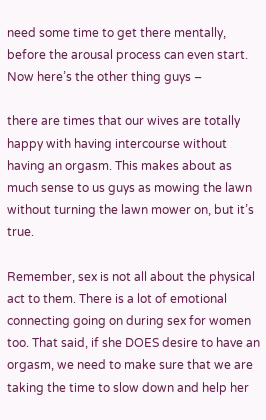need some time to get there mentally, before the arousal process can even start. Now here’s the other thing guys –

there are times that our wives are totally happy with having intercourse without having an orgasm. This makes about as much sense to us guys as mowing the lawn without turning the lawn mower on, but it’s true.

Remember, sex is not all about the physical act to them. There is a lot of emotional connecting going on during sex for women too. That said, if she DOES desire to have an orgasm, we need to make sure that we are taking the time to slow down and help her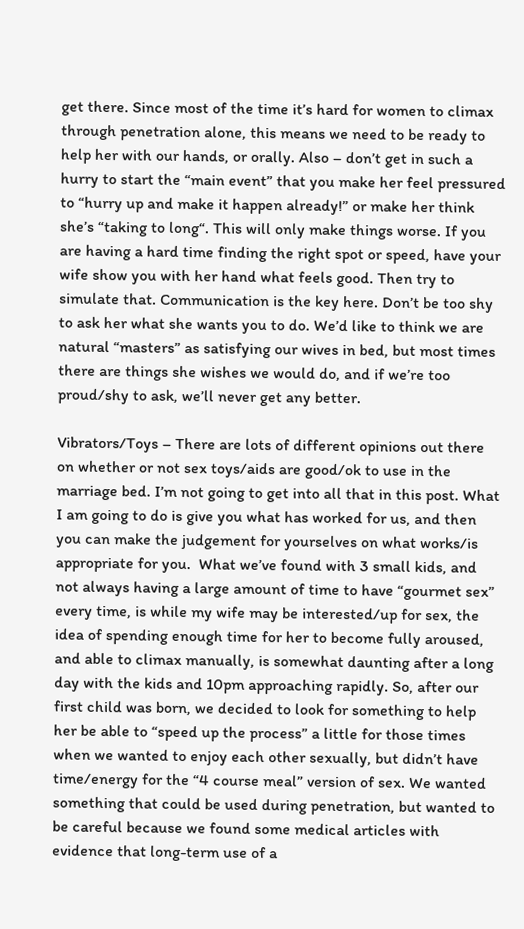get there. Since most of the time it’s hard for women to climax through penetration alone, this means we need to be ready to help her with our hands, or orally. Also – don’t get in such a hurry to start the “main event” that you make her feel pressured to “hurry up and make it happen already!” or make her think she’s “taking to long“. This will only make things worse. If you are having a hard time finding the right spot or speed, have your wife show you with her hand what feels good. Then try to simulate that. Communication is the key here. Don’t be too shy to ask her what she wants you to do. We’d like to think we are natural “masters” as satisfying our wives in bed, but most times there are things she wishes we would do, and if we’re too proud/shy to ask, we’ll never get any better.

Vibrators/Toys – There are lots of different opinions out there on whether or not sex toys/aids are good/ok to use in the marriage bed. I’m not going to get into all that in this post. What I am going to do is give you what has worked for us, and then you can make the judgement for yourselves on what works/is appropriate for you.  What we’ve found with 3 small kids, and not always having a large amount of time to have “gourmet sex” every time, is while my wife may be interested/up for sex, the idea of spending enough time for her to become fully aroused, and able to climax manually, is somewhat daunting after a long day with the kids and 10pm approaching rapidly. So, after our first child was born, we decided to look for something to help her be able to “speed up the process” a little for those times when we wanted to enjoy each other sexually, but didn’t have time/energy for the “4 course meal” version of sex. We wanted something that could be used during penetration, but wanted to be careful because we found some medical articles with evidence that long-term use of a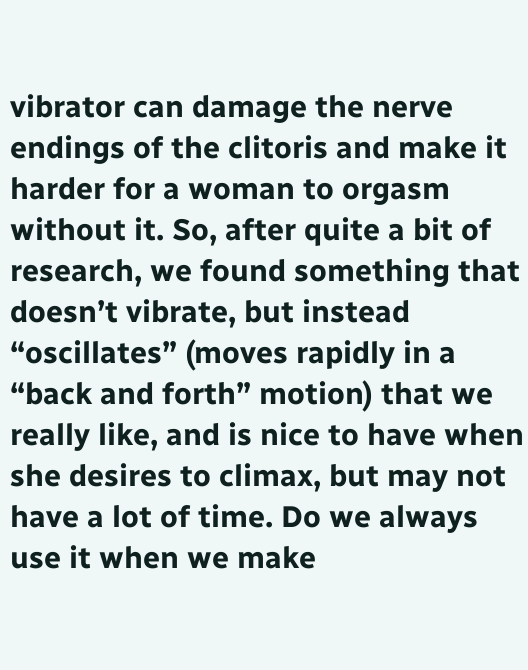vibrator can damage the nerve endings of the clitoris and make it harder for a woman to orgasm without it. So, after quite a bit of research, we found something that doesn’t vibrate, but instead “oscillates” (moves rapidly in a “back and forth” motion) that we really like, and is nice to have when she desires to climax, but may not have a lot of time. Do we always use it when we make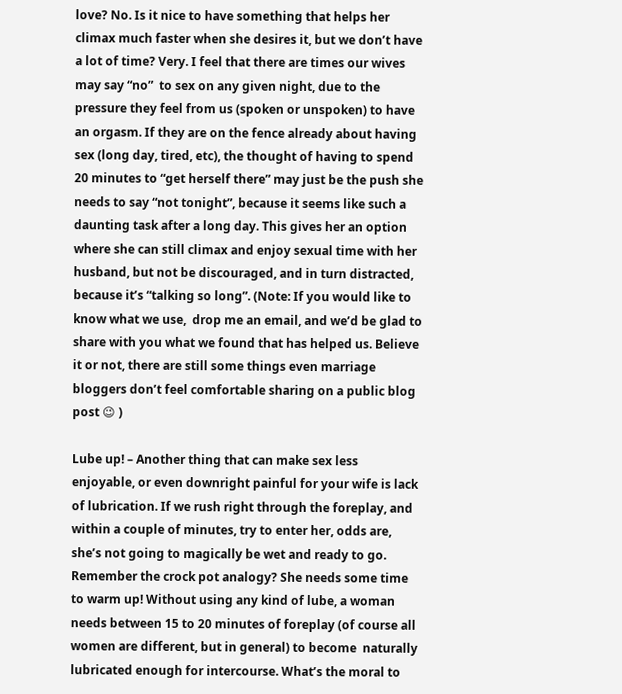love? No. Is it nice to have something that helps her climax much faster when she desires it, but we don’t have a lot of time? Very. I feel that there are times our wives may say “no”  to sex on any given night, due to the pressure they feel from us (spoken or unspoken) to have an orgasm. If they are on the fence already about having sex (long day, tired, etc), the thought of having to spend 20 minutes to “get herself there” may just be the push she needs to say “not tonight”, because it seems like such a daunting task after a long day. This gives her an option where she can still climax and enjoy sexual time with her husband, but not be discouraged, and in turn distracted, because it’s “talking so long”. (Note: If you would like to know what we use,  drop me an email, and we’d be glad to share with you what we found that has helped us. Believe it or not, there are still some things even marriage bloggers don’t feel comfortable sharing on a public blog post 😉 )

Lube up! – Another thing that can make sex less enjoyable, or even downright painful for your wife is lack of lubrication. If we rush right through the foreplay, and within a couple of minutes, try to enter her, odds are, she’s not going to magically be wet and ready to go. Remember the crock pot analogy? She needs some time to warm up! Without using any kind of lube, a woman needs between 15 to 20 minutes of foreplay (of course all women are different, but in general) to become  naturally lubricated enough for intercourse. What’s the moral to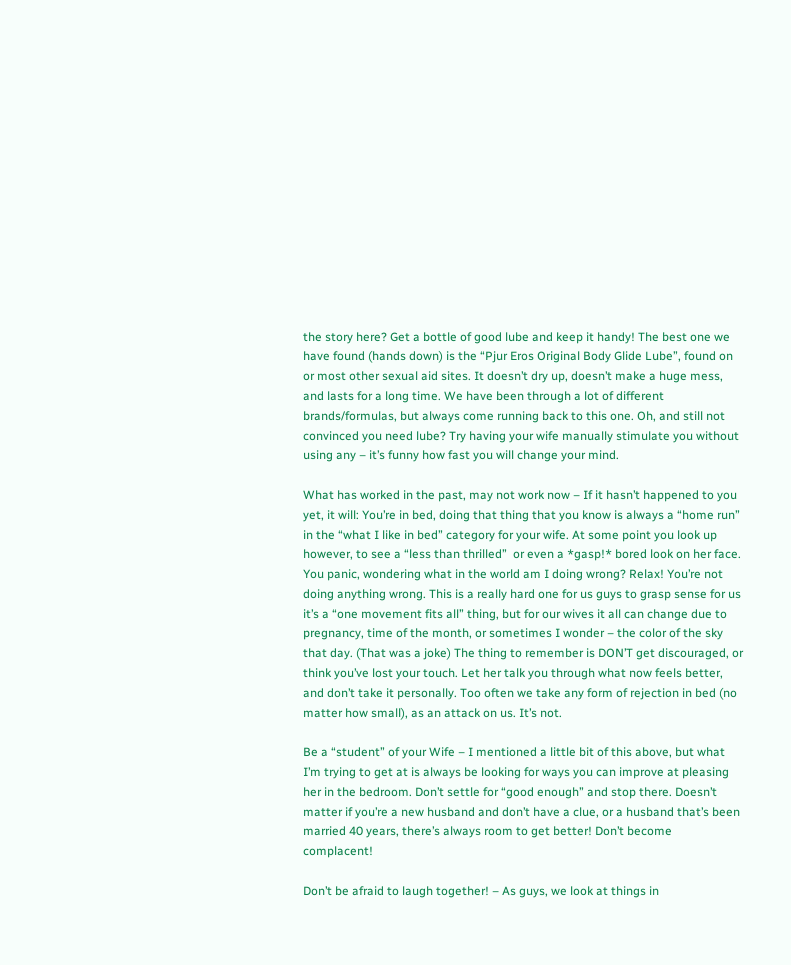the story here? Get a bottle of good lube and keep it handy! The best one we have found (hands down) is the “Pjur Eros Original Body Glide Lube”, found on or most other sexual aid sites. It doesn’t dry up, doesn’t make a huge mess, and lasts for a long time. We have been through a lot of different brands/formulas, but always come running back to this one. Oh, and still not convinced you need lube? Try having your wife manually stimulate you without using any – it’s funny how fast you will change your mind.

What has worked in the past, may not work now – If it hasn’t happened to you yet, it will: You’re in bed, doing that thing that you know is always a “home run” in the “what I like in bed” category for your wife. At some point you look up however, to see a “less than thrilled”  or even a *gasp!* bored look on her face. You panic, wondering what in the world am I doing wrong? Relax! You’re not doing anything wrong. This is a really hard one for us guys to grasp sense for us it’s a “one movement fits all” thing, but for our wives it all can change due to pregnancy, time of the month, or sometimes I wonder – the color of the sky that day. (That was a joke) The thing to remember is DON’T get discouraged, or think you’ve lost your touch. Let her talk you through what now feels better, and don’t take it personally. Too often we take any form of rejection in bed (no matter how small), as an attack on us. It’s not.

Be a “student” of your Wife – I mentioned a little bit of this above, but what I’m trying to get at is always be looking for ways you can improve at pleasing her in the bedroom. Don’t settle for “good enough” and stop there. Doesn’t matter if you’re a new husband and don’t have a clue, or a husband that’s been married 40 years, there’s always room to get better! Don’t become complacent!

Don’t be afraid to laugh together! – As guys, we look at things in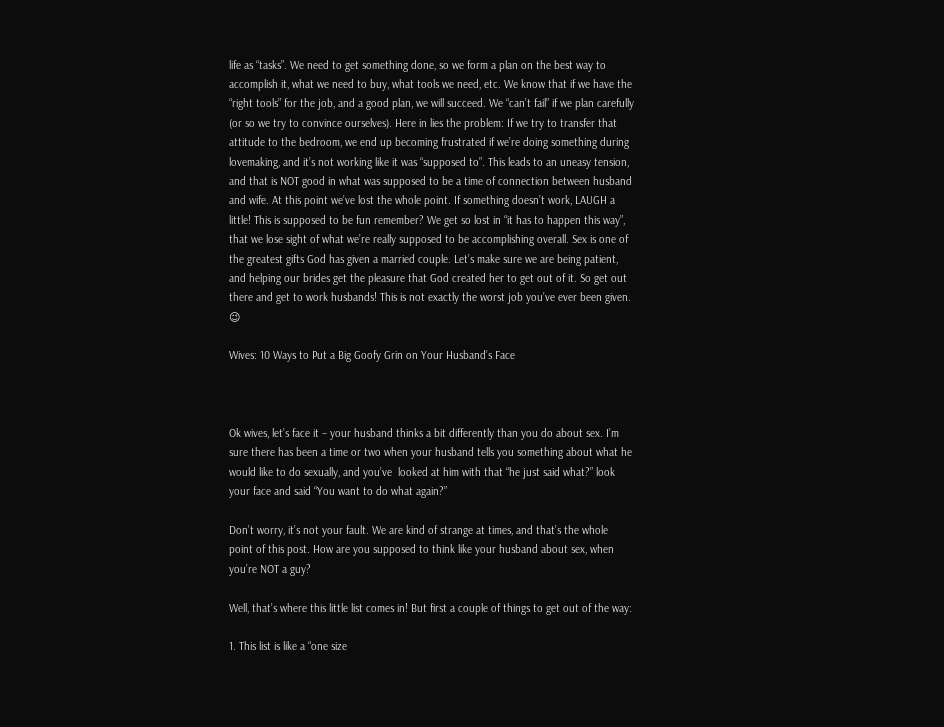life as “tasks”. We need to get something done, so we form a plan on the best way to accomplish it, what we need to buy, what tools we need, etc. We know that if we have the “right tools” for the job, and a good plan, we will succeed. We “can’t fail” if we plan carefully (or so we try to convince ourselves). Here in lies the problem: If we try to transfer that attitude to the bedroom, we end up becoming frustrated if we’re doing something during lovemaking, and it’s not working like it was “supposed to”. This leads to an uneasy tension, and that is NOT good in what was supposed to be a time of connection between husband and wife. At this point we’ve lost the whole point. If something doesn’t work, LAUGH a little! This is supposed to be fun remember? We get so lost in “it has to happen this way”, that we lose sight of what we’re really supposed to be accomplishing overall. Sex is one of the greatest gifts God has given a married couple. Let’s make sure we are being patient, and helping our brides get the pleasure that God created her to get out of it. So get out there and get to work husbands! This is not exactly the worst job you’ve ever been given. 😉

Wives: 10 Ways to Put a Big Goofy Grin on Your Husband’s Face



Ok wives, let’s face it – your husband thinks a bit differently than you do about sex. I’m sure there has been a time or two when your husband tells you something about what he would like to do sexually, and you’ve  looked at him with that “he just said what?” look your face and said “You want to do what again?”

Don’t worry, it’s not your fault. We are kind of strange at times, and that’s the whole point of this post. How are you supposed to think like your husband about sex, when you’re NOT a guy?

Well, that’s where this little list comes in! But first a couple of things to get out of the way:

1. This list is like a “one size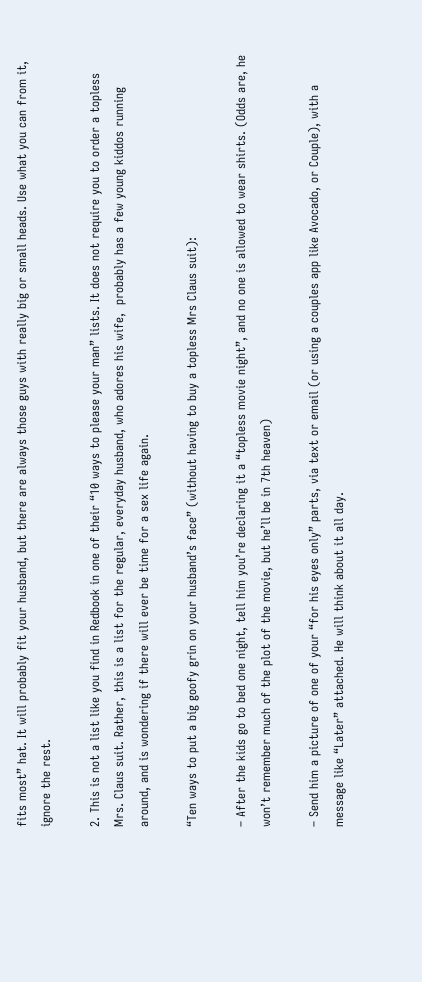fits most” hat. It will probably fit your husband, but there are always those guys with really big or small heads. Use what you can from it, ignore the rest.

2. This is not a list like you find in Redbook in one of their “10 ways to please your man” lists. It does not require you to order a topless Mrs. Claus suit. Rather, this is a list for the regular, everyday husband, who adores his wife,  probably has a few young kiddos running around, and is wondering if there will ever be time for a sex life again.

“Ten ways to put a big goofy grin on your husband’s face” (without having to buy a topless Mrs Claus suit):

– After the kids go to bed one night, tell him you’re declaring it a “topless movie night”, and no one is allowed to wear shirts. (Odds are, he won’t remember much of the plot of the movie, but he’ll be in 7th heaven)

– Send him a picture of one of your “for his eyes only” parts, via text or email (or using a couples app like Avocado, or Couple), with a message like “Later” attached. He will think about it all day.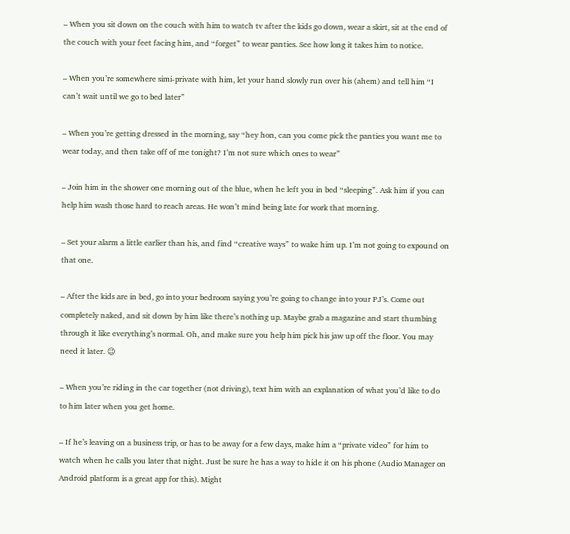– When you sit down on the couch with him to watch tv after the kids go down, wear a skirt, sit at the end of the couch with your feet facing him, and “forget” to wear panties. See how long it takes him to notice.

– When you’re somewhere simi-private with him, let your hand slowly run over his (ahem) and tell him “I can’t wait until we go to bed later”

– When you’re getting dressed in the morning, say “hey hon, can you come pick the panties you want me to wear today, and then take off of me tonight? I’m not sure which ones to wear”

– Join him in the shower one morning out of the blue, when he left you in bed “sleeping”. Ask him if you can help him wash those hard to reach areas. He won’t mind being late for work that morning.

– Set your alarm a little earlier than his, and find “creative ways” to wake him up. I’m not going to expound on that one.

– After the kids are in bed, go into your bedroom saying you’re going to change into your PJ’s. Come out completely naked, and sit down by him like there’s nothing up. Maybe grab a magazine and start thumbing through it like everything’s normal. Oh, and make sure you help him pick his jaw up off the floor. You may need it later. 😉

– When you’re riding in the car together (not driving), text him with an explanation of what you’d like to do to him later when you get home.

– If he’s leaving on a business trip, or has to be away for a few days, make him a “private video” for him to watch when he calls you later that night. Just be sure he has a way to hide it on his phone (Audio Manager on Android platform is a great app for this). Might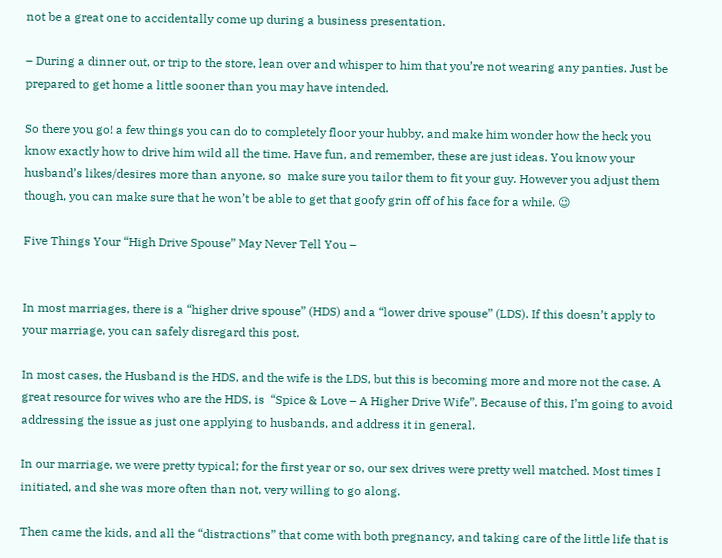not be a great one to accidentally come up during a business presentation.

– During a dinner out, or trip to the store, lean over and whisper to him that you’re not wearing any panties. Just be prepared to get home a little sooner than you may have intended.

So there you go! a few things you can do to completely floor your hubby, and make him wonder how the heck you know exactly how to drive him wild all the time. Have fun, and remember, these are just ideas. You know your husband’s likes/desires more than anyone, so  make sure you tailor them to fit your guy. However you adjust them though, you can make sure that he won’t be able to get that goofy grin off of his face for a while. 😉

Five Things Your “High Drive Spouse” May Never Tell You –


In most marriages, there is a “higher drive spouse” (HDS) and a “lower drive spouse” (LDS). If this doesn’t apply to your marriage, you can safely disregard this post.

In most cases, the Husband is the HDS, and the wife is the LDS, but this is becoming more and more not the case. A great resource for wives who are the HDS, is  “Spice & Love – A Higher Drive Wife”. Because of this, I’m going to avoid addressing the issue as just one applying to husbands, and address it in general.

In our marriage, we were pretty typical; for the first year or so, our sex drives were pretty well matched. Most times I initiated, and she was more often than not, very willing to go along.

Then came the kids, and all the “distractions” that come with both pregnancy, and taking care of the little life that is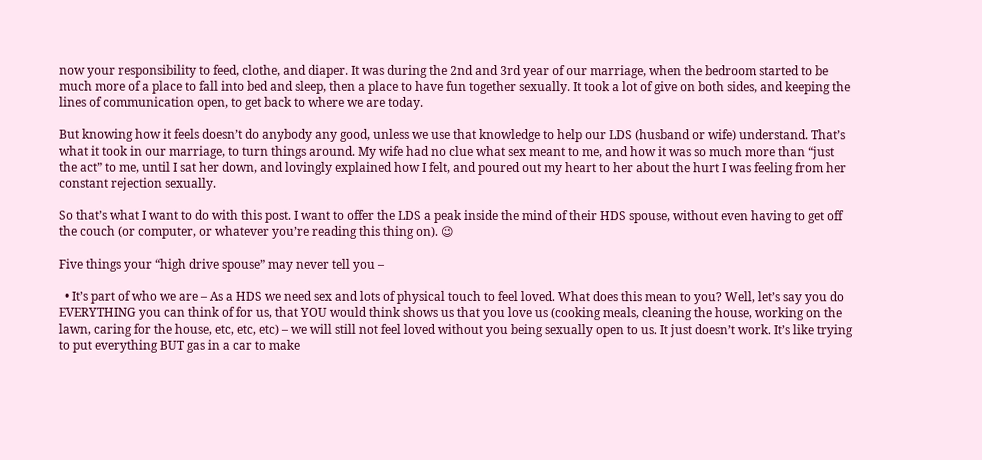now your responsibility to feed, clothe, and diaper. It was during the 2nd and 3rd year of our marriage, when the bedroom started to be much more of a place to fall into bed and sleep, then a place to have fun together sexually. It took a lot of give on both sides, and keeping the lines of communication open, to get back to where we are today.

But knowing how it feels doesn’t do anybody any good, unless we use that knowledge to help our LDS (husband or wife) understand. That’s what it took in our marriage, to turn things around. My wife had no clue what sex meant to me, and how it was so much more than “just the act” to me, until I sat her down, and lovingly explained how I felt, and poured out my heart to her about the hurt I was feeling from her constant rejection sexually.

So that’s what I want to do with this post. I want to offer the LDS a peak inside the mind of their HDS spouse, without even having to get off the couch (or computer, or whatever you’re reading this thing on). 😉

Five things your “high drive spouse” may never tell you –

  • It’s part of who we are – As a HDS we need sex and lots of physical touch to feel loved. What does this mean to you? Well, let’s say you do EVERYTHING you can think of for us, that YOU would think shows us that you love us (cooking meals, cleaning the house, working on the lawn, caring for the house, etc, etc, etc) – we will still not feel loved without you being sexually open to us. It just doesn’t work. It’s like trying to put everything BUT gas in a car to make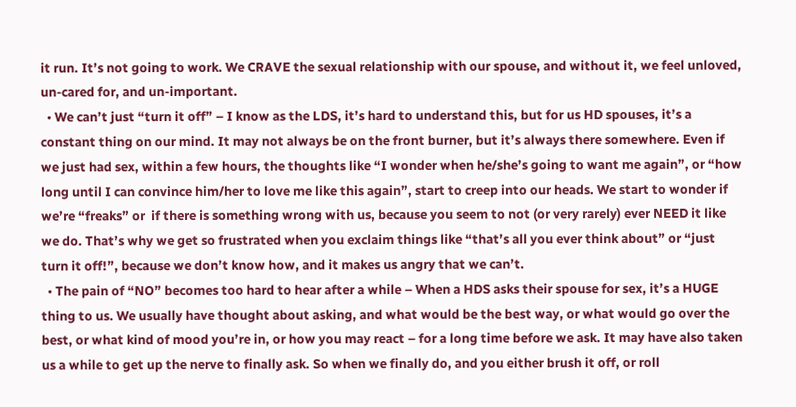it run. It’s not going to work. We CRAVE the sexual relationship with our spouse, and without it, we feel unloved, un-cared for, and un-important.
  • We can’t just “turn it off” – I know as the LDS, it’s hard to understand this, but for us HD spouses, it’s a constant thing on our mind. It may not always be on the front burner, but it’s always there somewhere. Even if we just had sex, within a few hours, the thoughts like “I wonder when he/she’s going to want me again”, or “how long until I can convince him/her to love me like this again”, start to creep into our heads. We start to wonder if we’re “freaks” or  if there is something wrong with us, because you seem to not (or very rarely) ever NEED it like we do. That’s why we get so frustrated when you exclaim things like “that’s all you ever think about” or “just turn it off!”, because we don’t know how, and it makes us angry that we can’t.
  • The pain of “NO” becomes too hard to hear after a while – When a HDS asks their spouse for sex, it’s a HUGE thing to us. We usually have thought about asking, and what would be the best way, or what would go over the best, or what kind of mood you’re in, or how you may react – for a long time before we ask. It may have also taken us a while to get up the nerve to finally ask. So when we finally do, and you either brush it off, or roll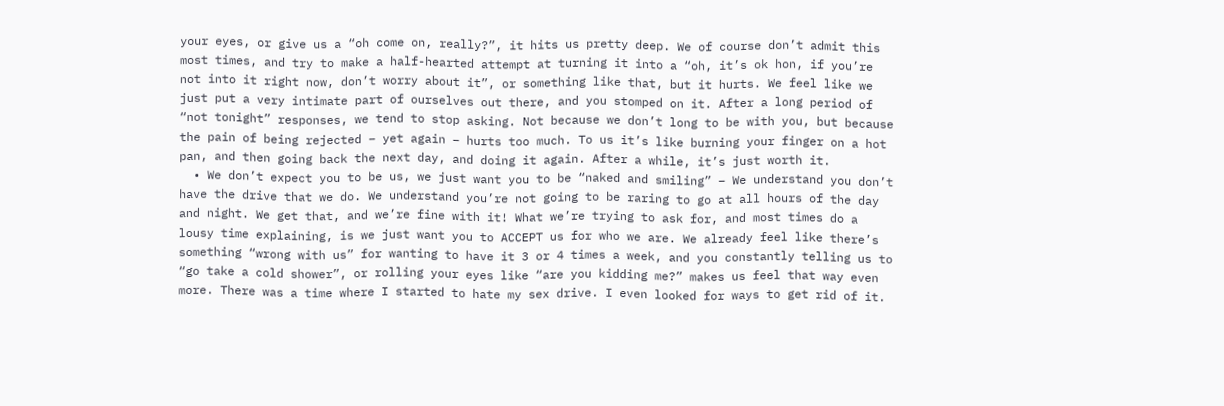your eyes, or give us a “oh come on, really?”, it hits us pretty deep. We of course don’t admit this most times, and try to make a half-hearted attempt at turning it into a “oh, it’s ok hon, if you’re not into it right now, don’t worry about it”, or something like that, but it hurts. We feel like we just put a very intimate part of ourselves out there, and you stomped on it. After a long period of “not tonight” responses, we tend to stop asking. Not because we don’t long to be with you, but because the pain of being rejected – yet again – hurts too much. To us it’s like burning your finger on a hot pan, and then going back the next day, and doing it again. After a while, it’s just worth it.
  • We don’t expect you to be us, we just want you to be “naked and smiling” – We understand you don’t have the drive that we do. We understand you’re not going to be raring to go at all hours of the day and night. We get that, and we’re fine with it! What we’re trying to ask for, and most times do a lousy time explaining, is we just want you to ACCEPT us for who we are. We already feel like there’s something “wrong with us” for wanting to have it 3 or 4 times a week, and you constantly telling us to “go take a cold shower”, or rolling your eyes like “are you kidding me?” makes us feel that way even more. There was a time where I started to hate my sex drive. I even looked for ways to get rid of it.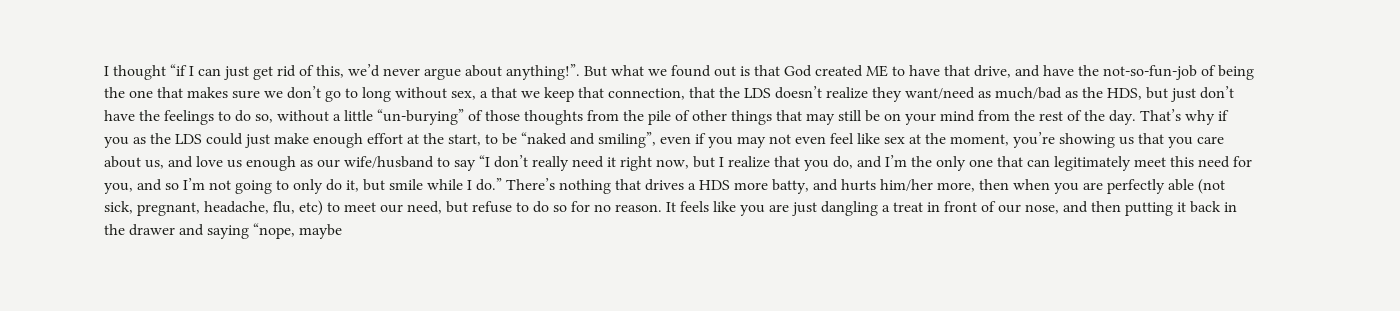I thought “if I can just get rid of this, we’d never argue about anything!”. But what we found out is that God created ME to have that drive, and have the not-so-fun-job of being the one that makes sure we don’t go to long without sex, a that we keep that connection, that the LDS doesn’t realize they want/need as much/bad as the HDS, but just don’t have the feelings to do so, without a little “un-burying” of those thoughts from the pile of other things that may still be on your mind from the rest of the day. That’s why if you as the LDS could just make enough effort at the start, to be “naked and smiling”, even if you may not even feel like sex at the moment, you’re showing us that you care about us, and love us enough as our wife/husband to say “I don’t really need it right now, but I realize that you do, and I’m the only one that can legitimately meet this need for you, and so I’m not going to only do it, but smile while I do.” There’s nothing that drives a HDS more batty, and hurts him/her more, then when you are perfectly able (not sick, pregnant, headache, flu, etc) to meet our need, but refuse to do so for no reason. It feels like you are just dangling a treat in front of our nose, and then putting it back in the drawer and saying “nope, maybe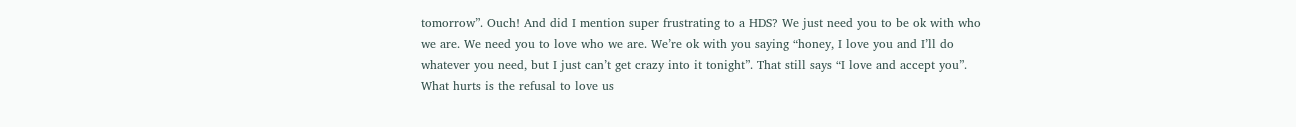tomorrow”. Ouch! And did I mention super frustrating to a HDS? We just need you to be ok with who we are. We need you to love who we are. We’re ok with you saying “honey, I love you and I’ll do whatever you need, but I just can’t get crazy into it tonight”. That still says “I love and accept you”. What hurts is the refusal to love us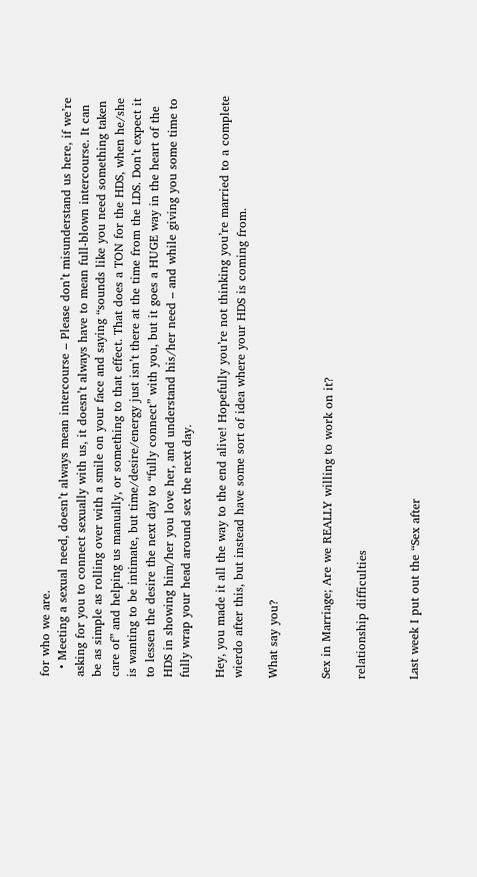for who we are.
  • Meeting a sexual need, doesn’t always mean intercourse – Please don’t misunderstand us here, if we’re asking for you to connect sexually with us, it doesn’t always have to mean full-blown intercourse. It can be as simple as rolling over with a smile on your face and saying “sounds like you need something taken care of” and helping us manually, or something to that effect. That does a TON for the HDS, when he/she is wanting to be intimate, but time/desire/energy just isn’t there at the time from the LDS. Don’t expect it to lessen the desire the next day to “fully connect” with you, but it goes a HUGE way in the heart of the HDS in showing him/her you love her, and understand his/her need – and while giving you some time to fully wrap your head around sex the next day.

Hey, you made it all the way to the end alive! Hopefully you’re not thinking you’re married to a complete wierdo after this, but instead have some sort of idea where your HDS is coming from.

What say you?


Sex in Marriage; Are we REALLY willing to work on it?

relationship difficulties


Last week I put out the “Sex after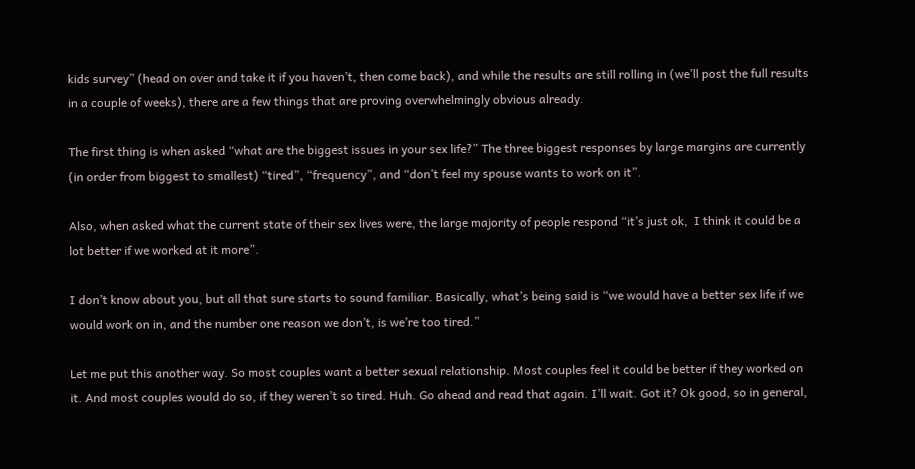kids survey” (head on over and take it if you haven’t, then come back), and while the results are still rolling in (we’ll post the full results in a couple of weeks), there are a few things that are proving overwhelmingly obvious already.

The first thing is when asked “what are the biggest issues in your sex life?” The three biggest responses by large margins are currently (in order from biggest to smallest) “tired”, “frequency”, and “don’t feel my spouse wants to work on it”.

Also, when asked what the current state of their sex lives were, the large majority of people respond “it’s just ok,  I think it could be a lot better if we worked at it more”.

I don’t know about you, but all that sure starts to sound familiar. Basically, what’s being said is “we would have a better sex life if we would work on in, and the number one reason we don’t, is we’re too tired.”

Let me put this another way. So most couples want a better sexual relationship. Most couples feel it could be better if they worked on it. And most couples would do so, if they weren’t so tired. Huh. Go ahead and read that again. I’ll wait. Got it? Ok good, so in general,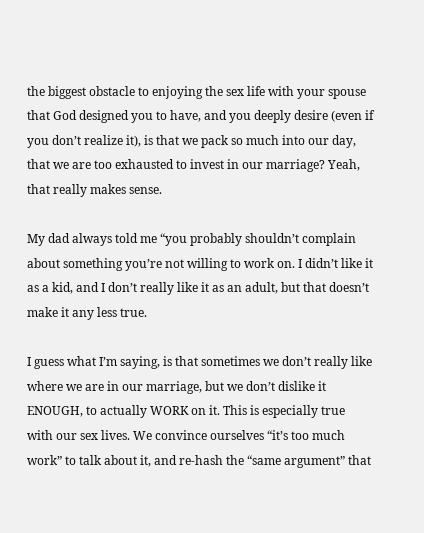the biggest obstacle to enjoying the sex life with your spouse that God designed you to have, and you deeply desire (even if you don’t realize it), is that we pack so much into our day, that we are too exhausted to invest in our marriage? Yeah, that really makes sense.

My dad always told me “you probably shouldn’t complain about something you’re not willing to work on. I didn’t like it as a kid, and I don’t really like it as an adult, but that doesn’t make it any less true.

I guess what I’m saying, is that sometimes we don’t really like where we are in our marriage, but we don’t dislike it ENOUGH, to actually WORK on it. This is especially true with our sex lives. We convince ourselves “it’s too much work” to talk about it, and re-hash the “same argument” that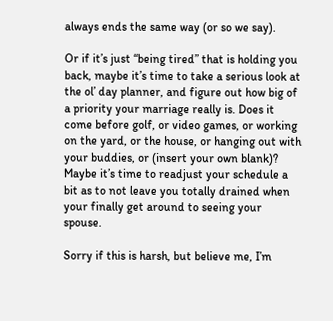always ends the same way (or so we say).

Or if it’s just “being tired” that is holding you back, maybe it’s time to take a serious look at the ol’ day planner, and figure out how big of a priority your marriage really is. Does it come before golf, or video games, or working on the yard, or the house, or hanging out with your buddies, or (insert your own blank)? Maybe it’s time to readjust your schedule a bit as to not leave you totally drained when your finally get around to seeing your spouse.

Sorry if this is harsh, but believe me, I’m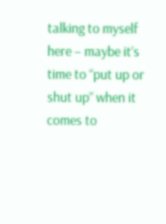talking to myself here – maybe it’s time to “put up or shut up” when it comes to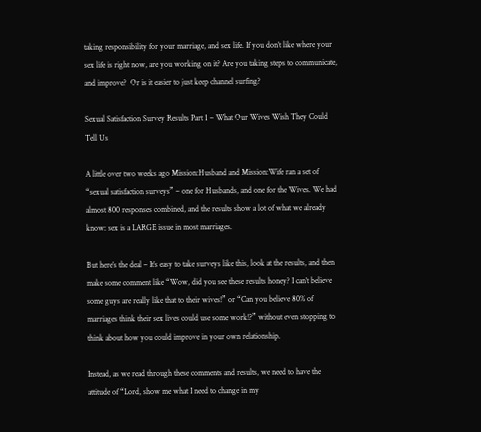taking responsibility for your marriage, and sex life. If you don’t like where your sex life is right now, are you working on it? Are you taking steps to communicate, and improve?  Or is it easier to just keep channel surfing?

Sexual Satisfaction Survey Results Part 1 – What Our Wives Wish They Could Tell Us

A little over two weeks ago Mission:Husband and Mission:Wife ran a set of “sexual satisfaction surveys” – one for Husbands, and one for the Wives. We had almost 800 responses combined, and the results show a lot of what we already know: sex is a LARGE issue in most marriages.

But here’s the deal – It’s easy to take surveys like this, look at the results, and then make some comment like “Wow, did you see these results honey? I can’t believe some guys are really like that to their wives!” or “Can you believe 80% of marriages think their sex lives could use some work!?” without even stopping to think about how you could improve in your own relationship.

Instead, as we read through these comments and results, we need to have the attitude of “Lord, show me what I need to change in my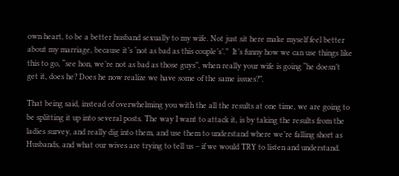own heart, to be a better husband sexually to my wife. Not just sit here make myself feel better about my marriage, because it’s ‘not as bad as this couple’s’.”  It’s funny how we can use things like this to go, “see hon, we’re not as bad as those guys”, when really your wife is going “he doesn’t get it, does he? Does he now realize we have some of the same issues?”.

That being said, instead of overwhelming you with the all the results at one time, we are going to be splitting it up into several posts. The way I want to attack it, is by taking the results from the ladies survey, and really dig into them, and use them to understand where we’re falling short as Husbands, and what our wives are trying to tell us – if we would TRY to listen and understand.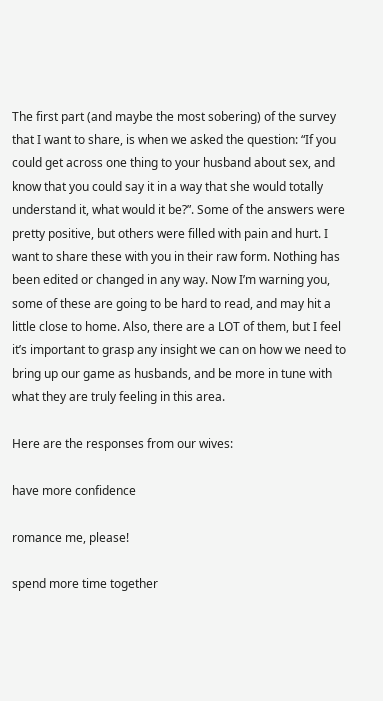The first part (and maybe the most sobering) of the survey that I want to share, is when we asked the question: “If you could get across one thing to your husband about sex, and know that you could say it in a way that she would totally understand it, what would it be?”. Some of the answers were pretty positive, but others were filled with pain and hurt. I want to share these with you in their raw form. Nothing has been edited or changed in any way. Now I’m warning you, some of these are going to be hard to read, and may hit a little close to home. Also, there are a LOT of them, but I feel it’s important to grasp any insight we can on how we need to bring up our game as husbands, and be more in tune with what they are truly feeling in this area.

Here are the responses from our wives:

have more confidence

romance me, please!

spend more time together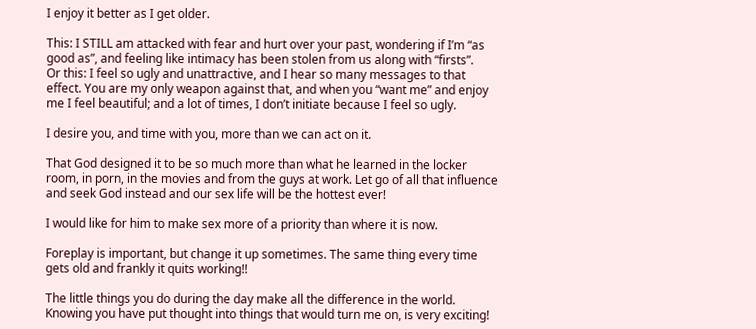I enjoy it better as I get older.

This: I STILL am attacked with fear and hurt over your past, wondering if I’m “as good as”, and feeling like intimacy has been stolen from us along with “firsts”.
Or this: I feel so ugly and unattractive, and I hear so many messages to that effect. You are my only weapon against that, and when you “want me” and enjoy me I feel beautiful; and a lot of times, I don’t initiate because I feel so ugly.

I desire you, and time with you, more than we can act on it.

That God designed it to be so much more than what he learned in the locker room, in porn, in the movies and from the guys at work. Let go of all that influence and seek God instead and our sex life will be the hottest ever!

I would like for him to make sex more of a priority than where it is now.

Foreplay is important, but change it up sometimes. The same thing every time gets old and frankly it quits working!!

The little things you do during the day make all the difference in the world. Knowing you have put thought into things that would turn me on, is very exciting!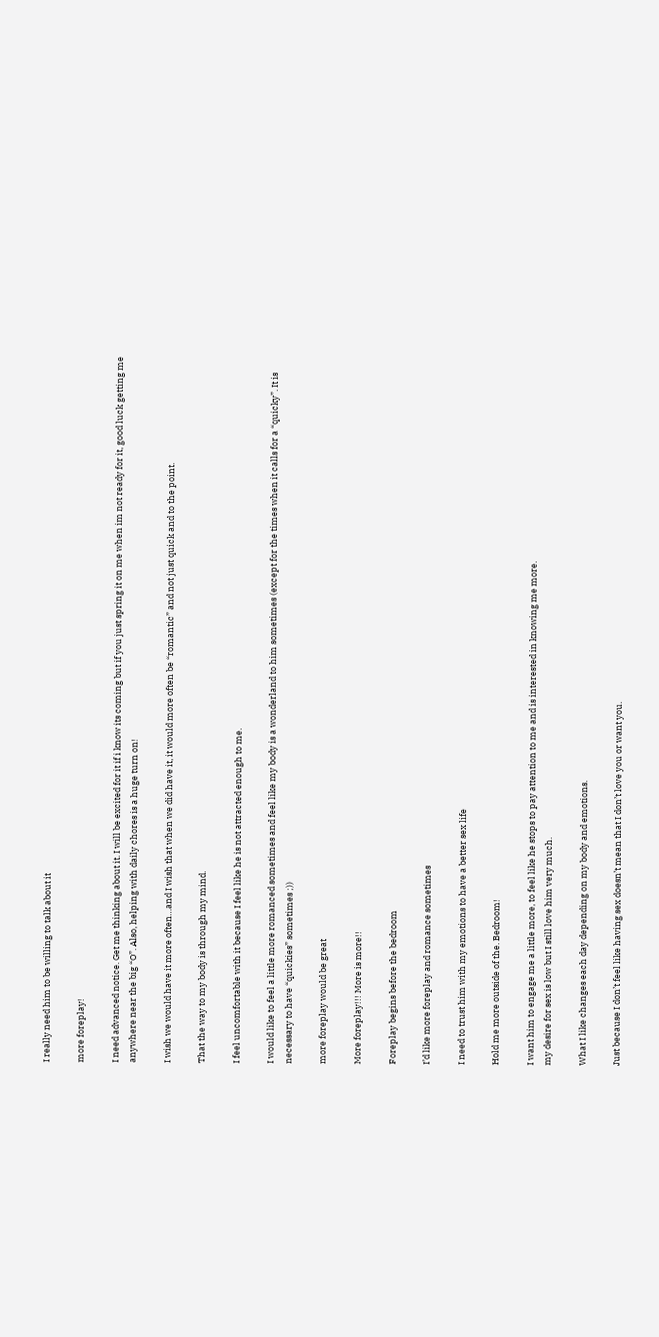I really need him to be willing to talk about it

more foreplay!

I need advanced notice. Get me thinking about it. I will be excited for it if i know its coming but if you just spring it on me when im not ready for it, good luck getting me anywhere near the big “O”. Also, helping with daily chores is a huge turn on!

I wish we would have it more often…and I wish that when we did have it, it would more often be “romantic” and not just quick and to the point.

That the way to my body is through my mind.

I feel uncomfortable with it because I feel like he is not attracted enough to me.

I would like to feel a little more romanced sometimes and feel like my body is a wonderland to him sometimes (except for the times when it calls for a “quicky”. It is necessary to have “quickies” sometimes ;))

more foreplay would be great

More foreplay!!! More is more!!

Foreplay begins before the bedroom

I’d like more foreplay and romance sometimes

I need to trust him with my emotions to have a better sex life

Hold me more outside of the. Bedroom!

I want him to engage me a little more, to feel like he stops to pay attention to me and is interested in knowing me more.
my desire for sex is low but I still love him very much.

What I like changes each day depending on my body and emotions.

Just because I don’t feel like having sex doesn’t mean that I don’t love you or want you.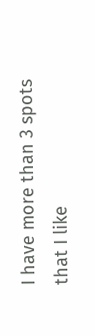I have more than 3 spots that I like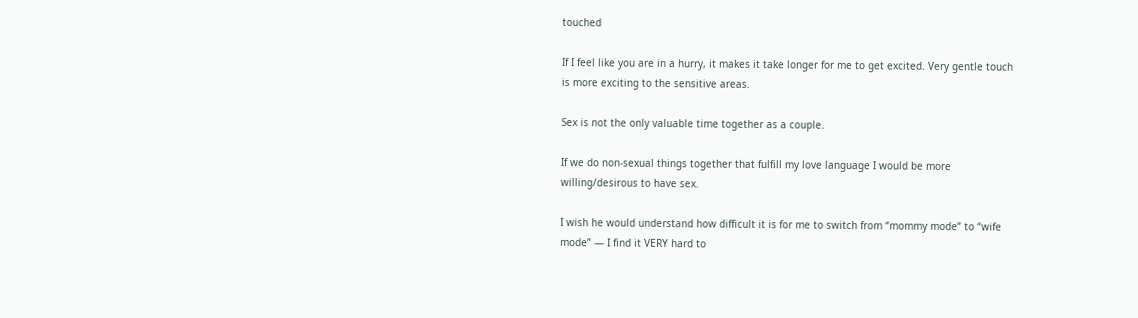touched

If I feel like you are in a hurry, it makes it take longer for me to get excited. Very gentle touch is more exciting to the sensitive areas.

Sex is not the only valuable time together as a couple.

If we do non-sexual things together that fulfill my love language I would be more willing/desirous to have sex.

I wish he would understand how difficult it is for me to switch from “mommy mode” to “wife mode” — I find it VERY hard to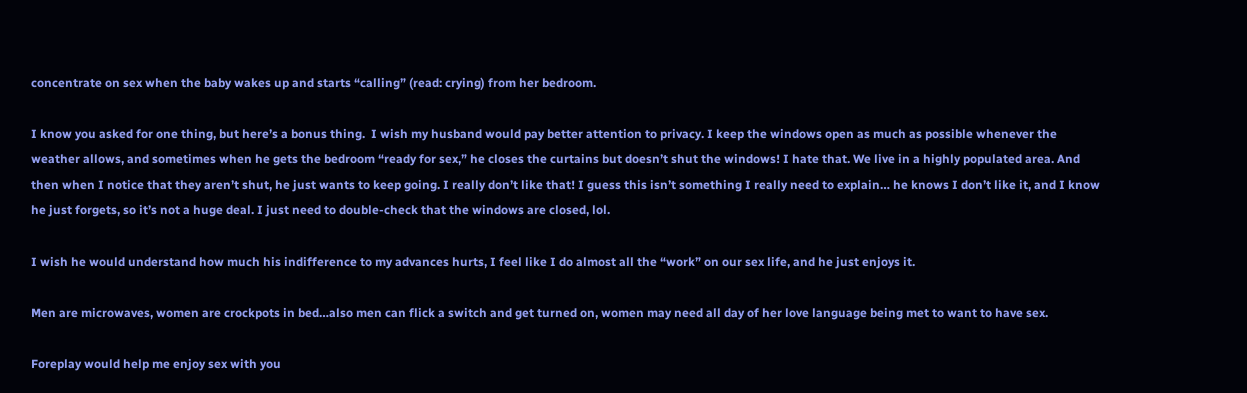concentrate on sex when the baby wakes up and starts “calling” (read: crying) from her bedroom.

I know you asked for one thing, but here’s a bonus thing.  I wish my husband would pay better attention to privacy. I keep the windows open as much as possible whenever the weather allows, and sometimes when he gets the bedroom “ready for sex,” he closes the curtains but doesn’t shut the windows! I hate that. We live in a highly populated area. And then when I notice that they aren’t shut, he just wants to keep going. I really don’t like that! I guess this isn’t something I really need to explain… he knows I don’t like it, and I know he just forgets, so it’s not a huge deal. I just need to double-check that the windows are closed, lol.

I wish he would understand how much his indifference to my advances hurts, I feel like I do almost all the “work” on our sex life, and he just enjoys it.

Men are microwaves, women are crockpots in bed…also men can flick a switch and get turned on, women may need all day of her love language being met to want to have sex.

Foreplay would help me enjoy sex with you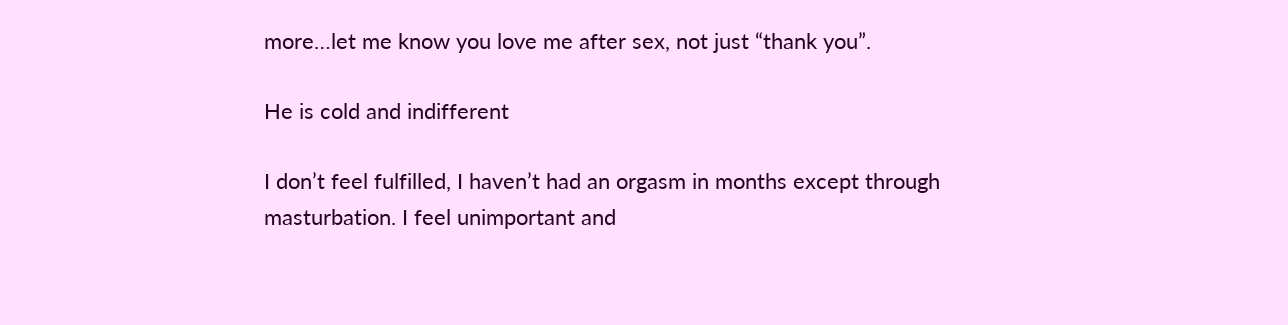more…let me know you love me after sex, not just “thank you”.

He is cold and indifferent

I don’t feel fulfilled, I haven’t had an orgasm in months except through masturbation. I feel unimportant and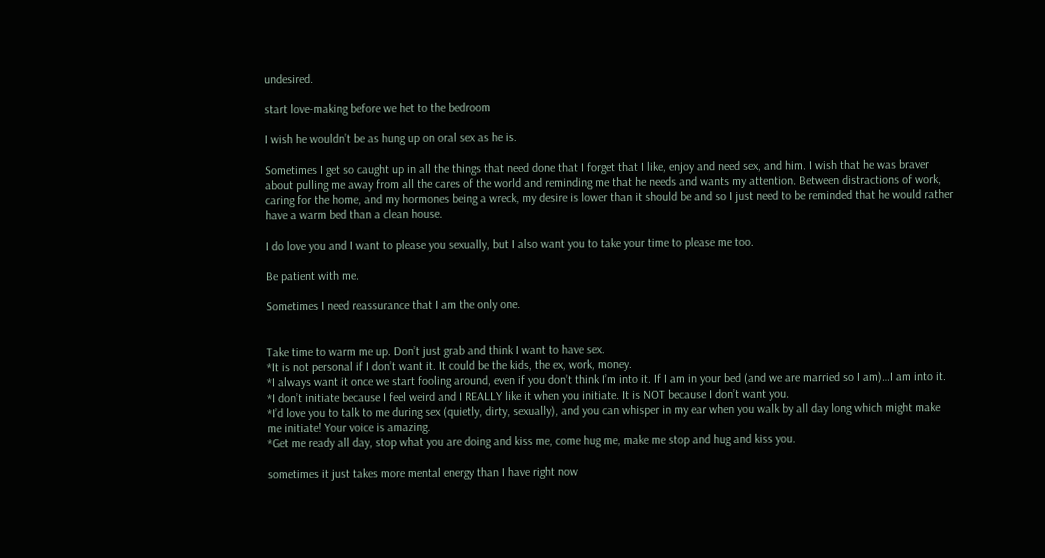undesired.

start love-making before we het to the bedroom

I wish he wouldn’t be as hung up on oral sex as he is.

Sometimes I get so caught up in all the things that need done that I forget that I like, enjoy and need sex, and him. I wish that he was braver about pulling me away from all the cares of the world and reminding me that he needs and wants my attention. Between distractions of work, caring for the home, and my hormones being a wreck, my desire is lower than it should be and so I just need to be reminded that he would rather have a warm bed than a clean house.

I do love you and I want to please you sexually, but I also want you to take your time to please me too.

Be patient with me.

Sometimes I need reassurance that I am the only one.


Take time to warm me up. Don’t just grab and think I want to have sex.
*It is not personal if I don’t want it. It could be the kids, the ex, work, money.
*I always want it once we start fooling around, even if you don’t think I’m into it. If I am in your bed (and we are married so I am)…I am into it.
*I don’t initiate because I feel weird and I REALLY like it when you initiate. It is NOT because I don’t want you.
*I’d love you to talk to me during sex (quietly, dirty, sexually), and you can whisper in my ear when you walk by all day long which might make me initiate! Your voice is amazing.
*Get me ready all day, stop what you are doing and kiss me, come hug me, make me stop and hug and kiss you.

sometimes it just takes more mental energy than I have right now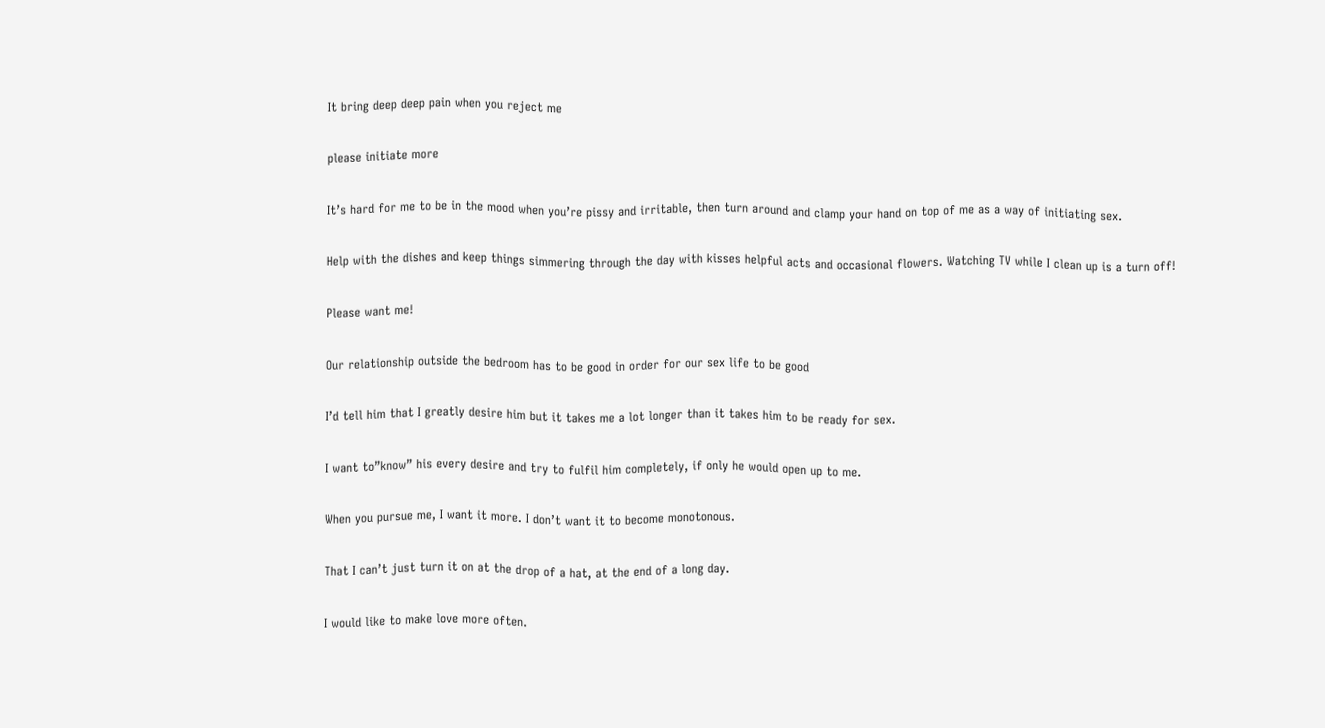It bring deep deep pain when you reject me

please initiate more

It’s hard for me to be in the mood when you’re pissy and irritable, then turn around and clamp your hand on top of me as a way of initiating sex.

Help with the dishes and keep things simmering through the day with kisses helpful acts and occasional flowers. Watching TV while I clean up is a turn off!

Please want me!

Our relationship outside the bedroom has to be good in order for our sex life to be good

I’d tell him that I greatly desire him but it takes me a lot longer than it takes him to be ready for sex.

I want to”know” his every desire and try to fulfil him completely, if only he would open up to me.

When you pursue me, I want it more. I don’t want it to become monotonous.

That I can’t just turn it on at the drop of a hat, at the end of a long day.

I would like to make love more often.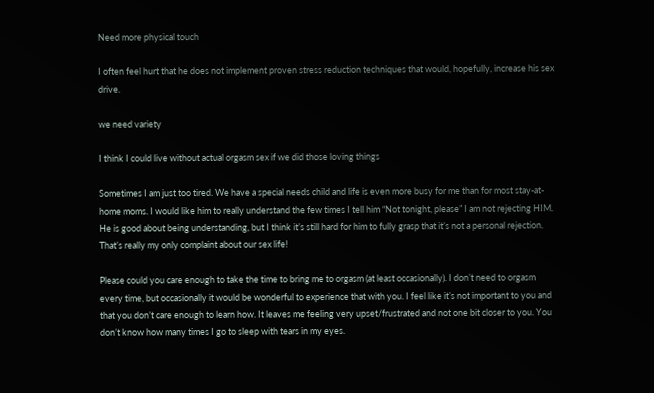Need more physical touch

I often feel hurt that he does not implement proven stress reduction techniques that would, hopefully, increase his sex drive.

we need variety

I think I could live without actual orgasm sex if we did those loving things

Sometimes I am just too tired. We have a special needs child and life is even more busy for me than for most stay-at-home moms. I would like him to really understand the few times I tell him “Not tonight, please” I am not rejecting HIM. He is good about being understanding, but I think it’s still hard for him to fully grasp that it’s not a personal rejection. That’s really my only complaint about our sex life!

Please could you care enough to take the time to bring me to orgasm (at least occasionally). I don’t need to orgasm every time, but occasionally it would be wonderful to experience that with you. I feel like it’s not important to you and that you don’t care enough to learn how. It leaves me feeling very upset/frustrated and not one bit closer to you. You don’t know how many times I go to sleep with tears in my eyes.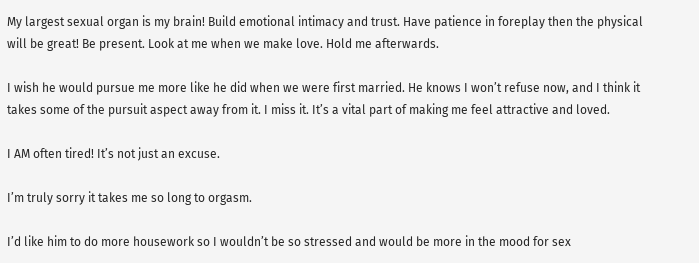My largest sexual organ is my brain! Build emotional intimacy and trust. Have patience in foreplay then the physical will be great! Be present. Look at me when we make love. Hold me afterwards.

I wish he would pursue me more like he did when we were first married. He knows I won’t refuse now, and I think it takes some of the pursuit aspect away from it. I miss it. It’s a vital part of making me feel attractive and loved.

I AM often tired! It’s not just an excuse.

I’m truly sorry it takes me so long to orgasm.

I’d like him to do more housework so I wouldn’t be so stressed and would be more in the mood for sex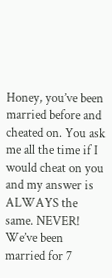Honey, you’ve been married before and cheated on. You ask me all the time if I would cheat on you and my answer is ALWAYS the same. NEVER! We’ve been married for 7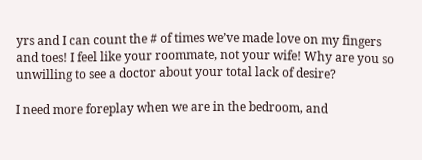yrs and I can count the # of times we’ve made love on my fingers and toes! I feel like your roommate, not your wife! Why are you so unwilling to see a doctor about your total lack of desire?

I need more foreplay when we are in the bedroom, and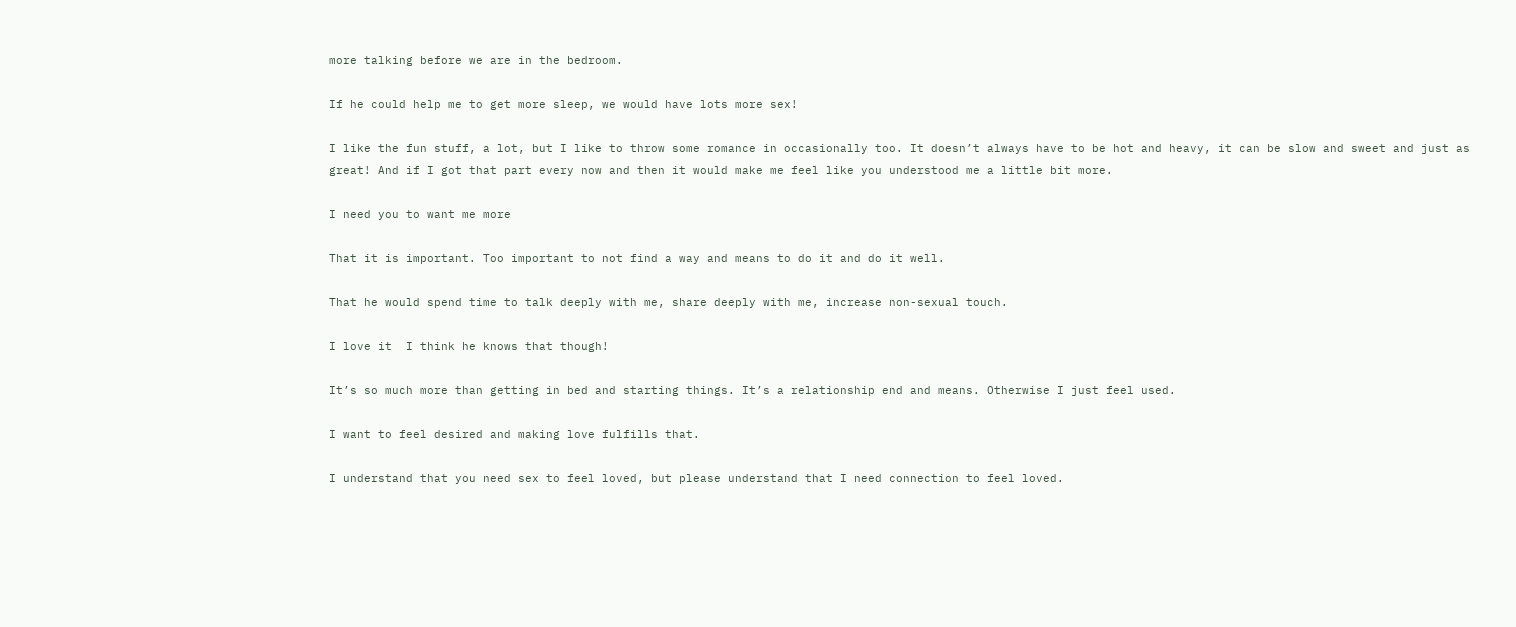more talking before we are in the bedroom.

If he could help me to get more sleep, we would have lots more sex!

I like the fun stuff, a lot, but I like to throw some romance in occasionally too. It doesn’t always have to be hot and heavy, it can be slow and sweet and just as great! And if I got that part every now and then it would make me feel like you understood me a little bit more.

I need you to want me more

That it is important. Too important to not find a way and means to do it and do it well.

That he would spend time to talk deeply with me, share deeply with me, increase non-sexual touch.

I love it  I think he knows that though!

It’s so much more than getting in bed and starting things. It’s a relationship end and means. Otherwise I just feel used.

I want to feel desired and making love fulfills that.

I understand that you need sex to feel loved, but please understand that I need connection to feel loved.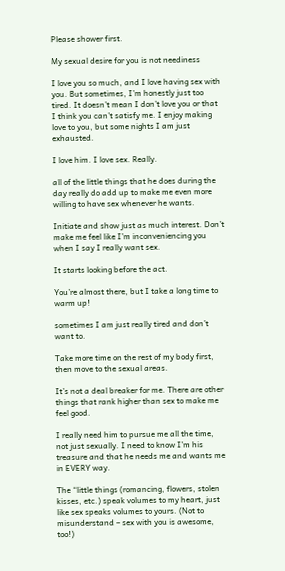Please shower first.

My sexual desire for you is not neediness

I love you so much, and I love having sex with you. But sometimes, I’m honestly just too tired. It doesn’t mean I don’t love you or that I think you can’t satisfy me. I enjoy making love to you, but some nights I am just exhausted.

I love him. I love sex. Really.

all of the little things that he does during the day really do add up to make me even more willing to have sex whenever he wants.

Initiate and show just as much interest. Don’t make me feel like I’m inconveniencing you when I say I really want sex.

It starts looking before the act.

You’re almost there, but I take a long time to warm up!

sometimes I am just really tired and don’t want to.

Take more time on the rest of my body first, then move to the sexual areas.

It’s not a deal breaker for me. There are other things that rank higher than sex to make me feel good.

I really need him to pursue me all the time, not just sexually. I need to know I’m his treasure and that he needs me and wants me in EVERY way.

The “little things (romancing, flowers, stolen kisses, etc.) speak volumes to my heart, just like sex speaks volumes to yours. (Not to misunderstand – sex with you is awesome, too!)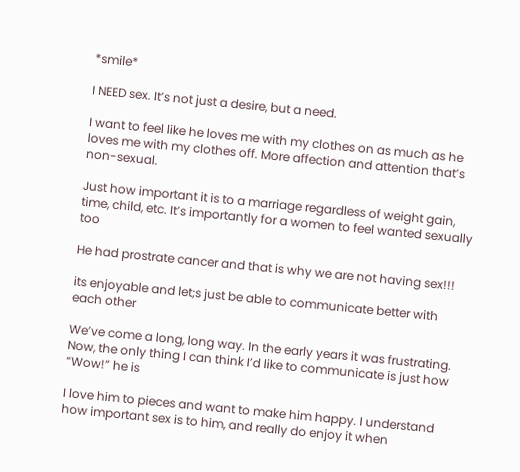*smile*

I NEED sex. It’s not just a desire, but a need.

I want to feel like he loves me with my clothes on as much as he loves me with my clothes off. More affection and attention that’s non-sexual.

Just how important it is to a marriage regardless of weight gain, time, child, etc. It’s importantly for a women to feel wanted sexually too

He had prostrate cancer and that is why we are not having sex!!!

its enjoyable and let;s just be able to communicate better with each other

We’ve come a long, long way. In the early years it was frustrating. Now, the only thing I can think I’d like to communicate is just how “Wow!” he is

I love him to pieces and want to make him happy. I understand how important sex is to him, and really do enjoy it when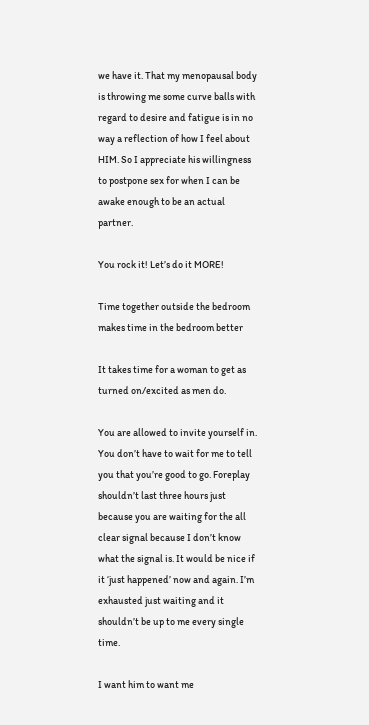we have it. That my menopausal body is throwing me some curve balls with regard to desire and fatigue is in no way a reflection of how I feel about HIM. So I appreciate his willingness to postpone sex for when I can be awake enough to be an actual partner.

You rock it! Let’s do it MORE!

Time together outside the bedroom makes time in the bedroom better

It takes time for a woman to get as turned on/excited as men do.

You are allowed to invite yourself in. You don’t have to wait for me to tell you that you’re good to go. Foreplay shouldn’t last three hours just because you are waiting for the all clear signal because I don’t know what the signal is. It would be nice if it ‘just happened’ now and again. I’m exhausted just waiting and it shouldn’t be up to me every single time.

I want him to want me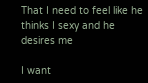That I need to feel like he thinks I sexy and he desires me

I want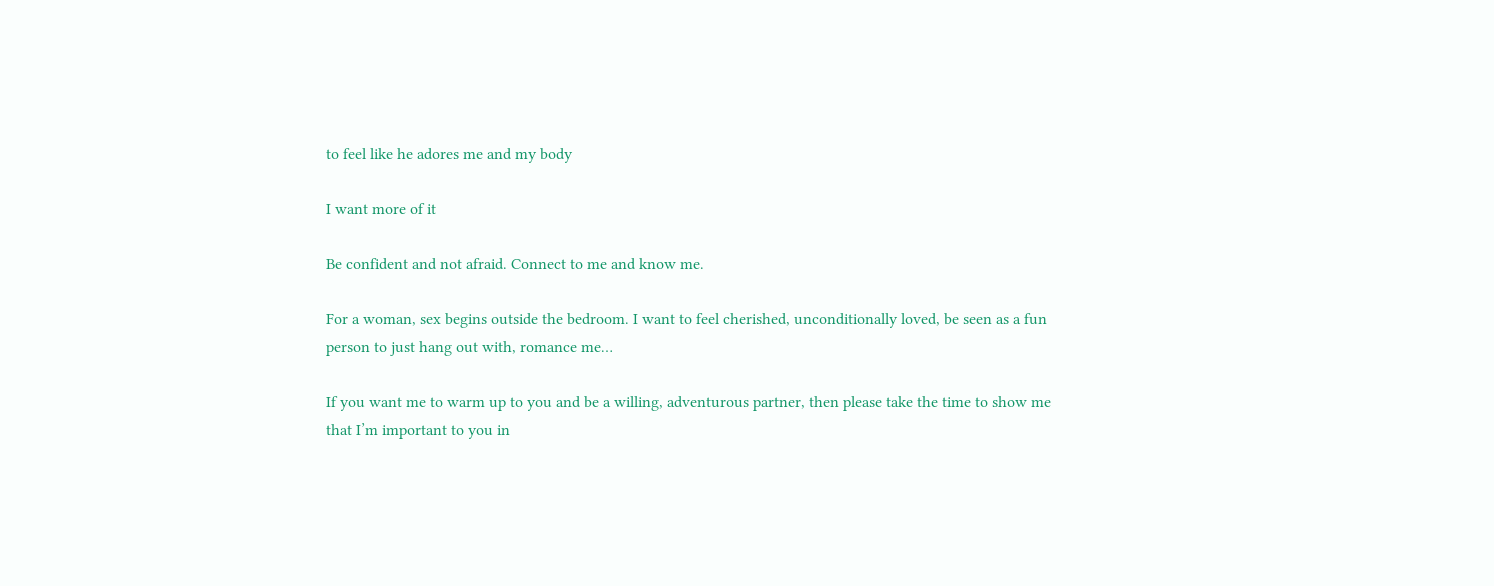to feel like he adores me and my body

I want more of it

Be confident and not afraid. Connect to me and know me.

For a woman, sex begins outside the bedroom. I want to feel cherished, unconditionally loved, be seen as a fun person to just hang out with, romance me…

If you want me to warm up to you and be a willing, adventurous partner, then please take the time to show me that I’m important to you in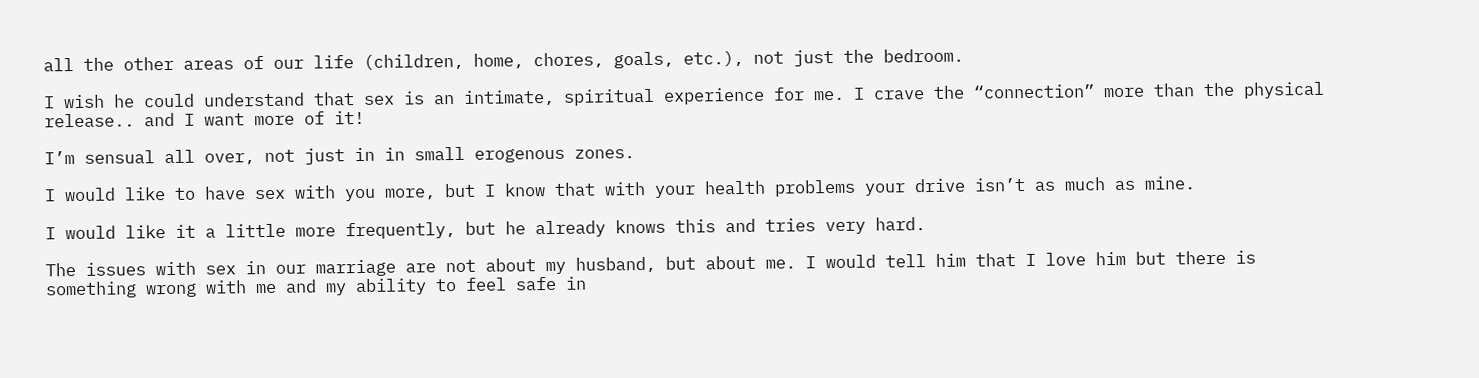all the other areas of our life (children, home, chores, goals, etc.), not just the bedroom.

I wish he could understand that sex is an intimate, spiritual experience for me. I crave the “connection” more than the physical release.. and I want more of it!

I’m sensual all over, not just in in small erogenous zones.

I would like to have sex with you more, but I know that with your health problems your drive isn’t as much as mine.

I would like it a little more frequently, but he already knows this and tries very hard.

The issues with sex in our marriage are not about my husband, but about me. I would tell him that I love him but there is something wrong with me and my ability to feel safe in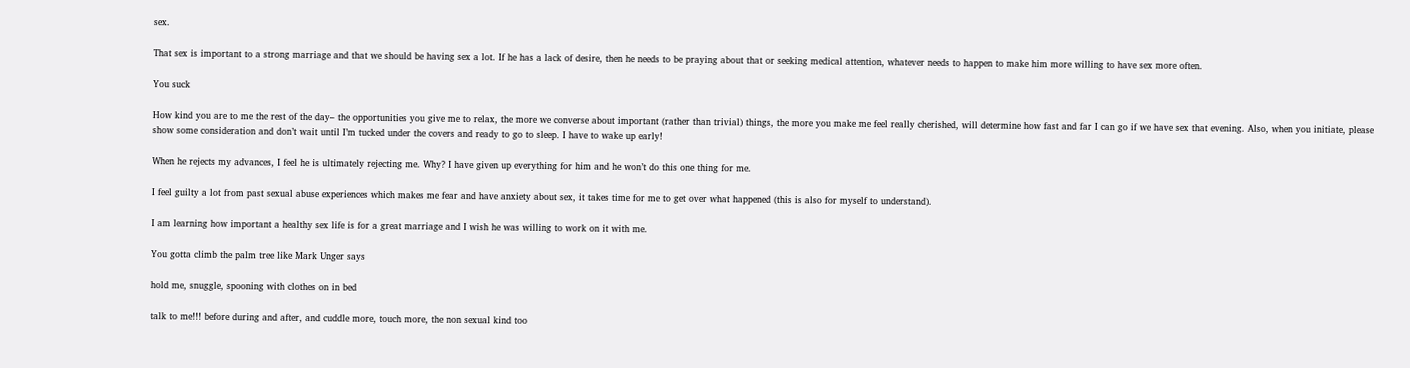sex.

That sex is important to a strong marriage and that we should be having sex a lot. If he has a lack of desire, then he needs to be praying about that or seeking medical attention, whatever needs to happen to make him more willing to have sex more often.

You suck

How kind you are to me the rest of the day– the opportunities you give me to relax, the more we converse about important (rather than trivial) things, the more you make me feel really cherished, will determine how fast and far I can go if we have sex that evening. Also, when you initiate, please show some consideration and don’t wait until I’m tucked under the covers and ready to go to sleep. I have to wake up early!

When he rejects my advances, I feel he is ultimately rejecting me. Why? I have given up everything for him and he won’t do this one thing for me.

I feel guilty a lot from past sexual abuse experiences which makes me fear and have anxiety about sex, it takes time for me to get over what happened (this is also for myself to understand).

I am learning how important a healthy sex life is for a great marriage and I wish he was willing to work on it with me.

You gotta climb the palm tree like Mark Unger says

hold me, snuggle, spooning with clothes on in bed

talk to me!!! before during and after, and cuddle more, touch more, the non sexual kind too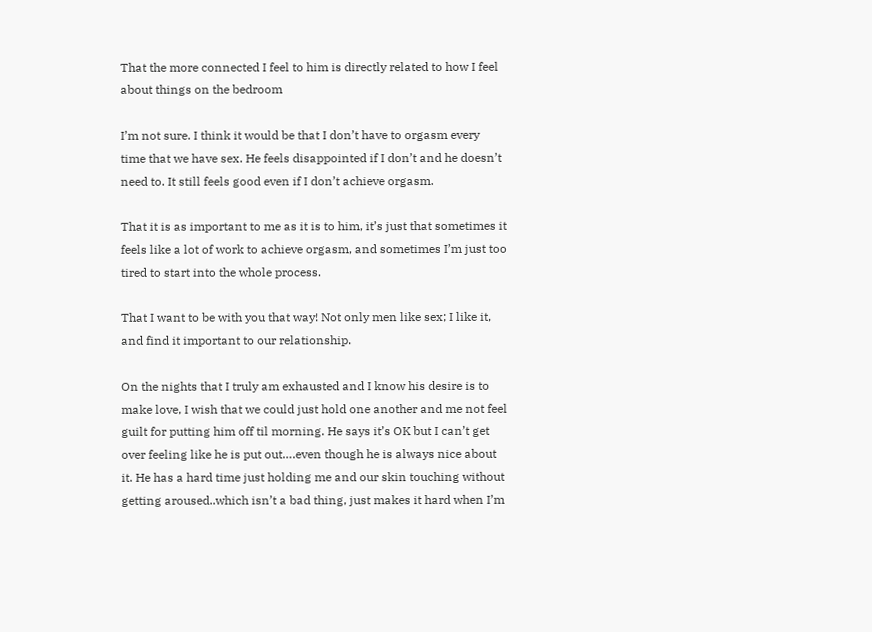That the more connected I feel to him is directly related to how I feel about things on the bedroom

I’m not sure. I think it would be that I don’t have to orgasm every time that we have sex. He feels disappointed if I don’t and he doesn’t need to. It still feels good even if I don’t achieve orgasm.

That it is as important to me as it is to him, it’s just that sometimes it feels like a lot of work to achieve orgasm, and sometimes I’m just too tired to start into the whole process.

That I want to be with you that way! Not only men like sex; I like it, and find it important to our relationship.

On the nights that I truly am exhausted and I know his desire is to make love, I wish that we could just hold one another and me not feel guilt for putting him off til morning. He says it’s OK but I can’t get over feeling like he is put out….even though he is always nice about it. He has a hard time just holding me and our skin touching without getting aroused..which isn’t a bad thing, just makes it hard when I’m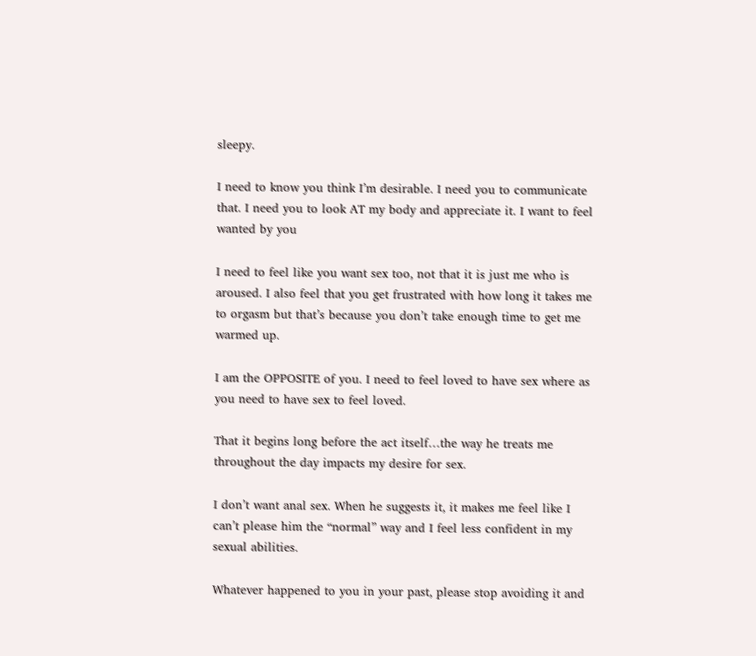sleepy.

I need to know you think I’m desirable. I need you to communicate that. I need you to look AT my body and appreciate it. I want to feel wanted by you

I need to feel like you want sex too, not that it is just me who is aroused. I also feel that you get frustrated with how long it takes me to orgasm but that’s because you don’t take enough time to get me warmed up.

I am the OPPOSITE of you. I need to feel loved to have sex where as you need to have sex to feel loved.

That it begins long before the act itself…the way he treats me throughout the day impacts my desire for sex.

I don’t want anal sex. When he suggests it, it makes me feel like I can’t please him the “normal” way and I feel less confident in my sexual abilities.

Whatever happened to you in your past, please stop avoiding it and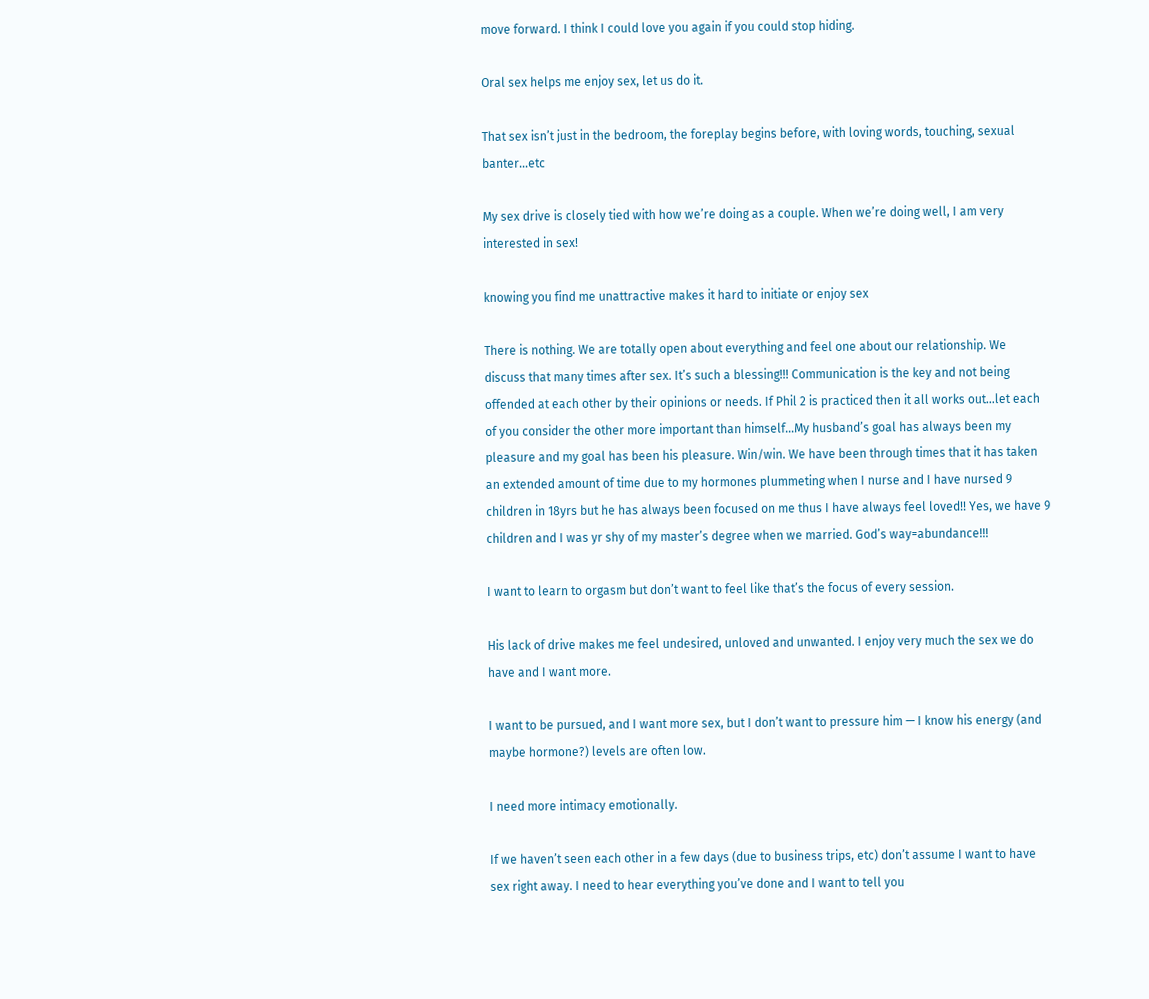move forward. I think I could love you again if you could stop hiding.

Oral sex helps me enjoy sex, let us do it.

That sex isn’t just in the bedroom, the foreplay begins before, with loving words, touching, sexual banter…etc

My sex drive is closely tied with how we’re doing as a couple. When we’re doing well, I am very interested in sex!

knowing you find me unattractive makes it hard to initiate or enjoy sex

There is nothing. We are totally open about everything and feel one about our relationship. We discuss that many times after sex. It’s such a blessing!!! Communication is the key and not being offended at each other by their opinions or needs. If Phil 2 is practiced then it all works out…let each of you consider the other more important than himself…My husband’s goal has always been my pleasure and my goal has been his pleasure. Win/win. We have been through times that it has taken an extended amount of time due to my hormones plummeting when I nurse and I have nursed 9 children in 18yrs but he has always been focused on me thus I have always feel loved!! Yes, we have 9 children and I was yr shy of my master’s degree when we married. God’s way=abundance!!!

I want to learn to orgasm but don’t want to feel like that’s the focus of every session.

His lack of drive makes me feel undesired, unloved and unwanted. I enjoy very much the sex we do have and I want more.

I want to be pursued, and I want more sex, but I don’t want to pressure him — I know his energy (and maybe hormone?) levels are often low.

I need more intimacy emotionally.

If we haven’t seen each other in a few days (due to business trips, etc) don’t assume I want to have sex right away. I need to hear everything you’ve done and I want to tell you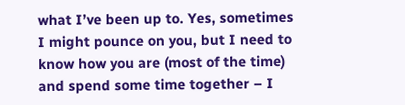what I’ve been up to. Yes, sometimes I might pounce on you, but I need to know how you are (most of the time) and spend some time together – I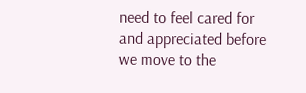need to feel cared for and appreciated before we move to the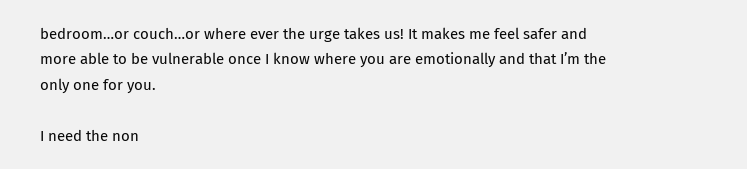bedroom…or couch…or where ever the urge takes us! It makes me feel safer and more able to be vulnerable once I know where you are emotionally and that I’m the only one for you.

I need the non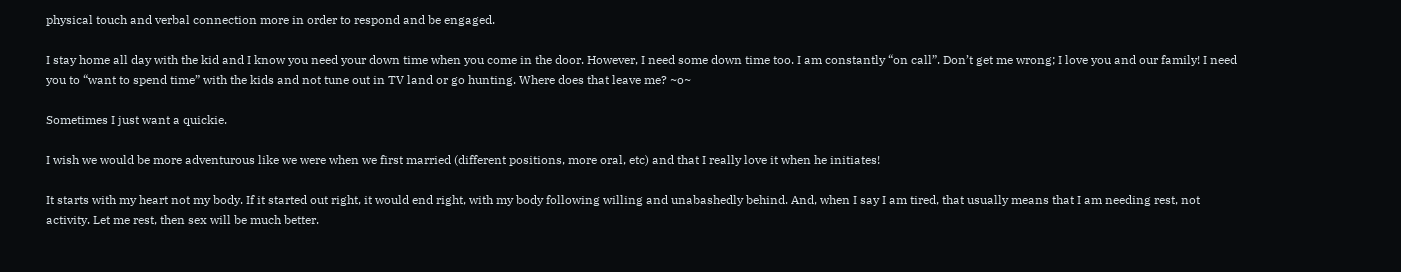physical touch and verbal connection more in order to respond and be engaged.

I stay home all day with the kid and I know you need your down time when you come in the door. However, I need some down time too. I am constantly “on call”. Don’t get me wrong; I love you and our family! I need you to “want to spend time” with the kids and not tune out in TV land or go hunting. Where does that leave me? ~o~

Sometimes I just want a quickie.

I wish we would be more adventurous like we were when we first married (different positions, more oral, etc) and that I really love it when he initiates!

It starts with my heart not my body. If it started out right, it would end right, with my body following willing and unabashedly behind. And, when I say I am tired, that usually means that I am needing rest, not activity. Let me rest, then sex will be much better.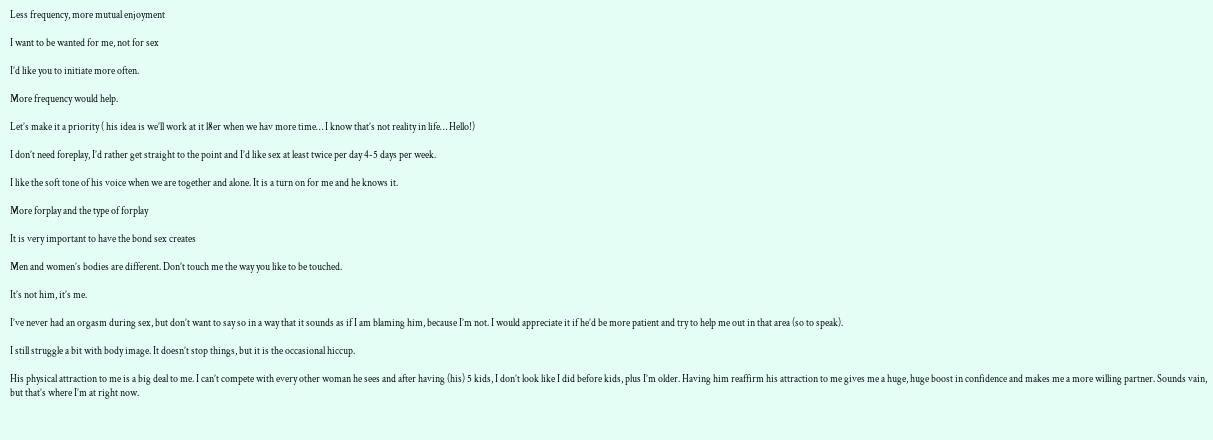Less frequency, more mutual enjoyment

I want to be wanted for me, not for sex

I’d like you to initiate more often.

More frequency would help.

Let’s make it a priority ( his idea is we’ll work at it l8er when we hav more time… I know that’s not reality in life… Hello!)

I don’t need foreplay, I’d rather get straight to the point and I’d like sex at least twice per day 4-5 days per week.

I like the soft tone of his voice when we are together and alone. It is a turn on for me and he knows it.

More forplay and the type of forplay

It is very important to have the bond sex creates

Men and women’s bodies are different. Don’t touch me the way you like to be touched.

It’s not him, it’s me.

I’ve never had an orgasm during sex, but don’t want to say so in a way that it sounds as if I am blaming him, because I’m not. I would appreciate it if he’d be more patient and try to help me out in that area (so to speak).

I still struggle a bit with body image. It doesn’t stop things, but it is the occasional hiccup.

His physical attraction to me is a big deal to me. I can’t compete with every other woman he sees and after having (his) 5 kids, I don’t look like I did before kids, plus I’m older. Having him reaffirm his attraction to me gives me a huge, huge boost in confidence and makes me a more willing partner. Sounds vain, but that’s where I’m at right now.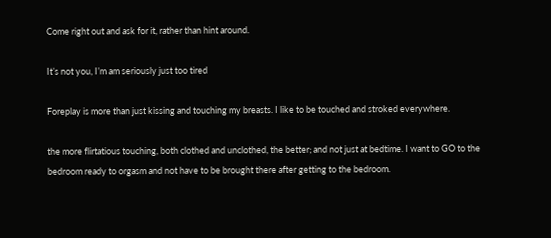Come right out and ask for it, rather than hint around.

It’s not you, I’m am seriously just too tired

Foreplay is more than just kissing and touching my breasts. I like to be touched and stroked everywhere.

the more flirtatious touching, both clothed and unclothed, the better; and not just at bedtime. I want to GO to the bedroom ready to orgasm and not have to be brought there after getting to the bedroom.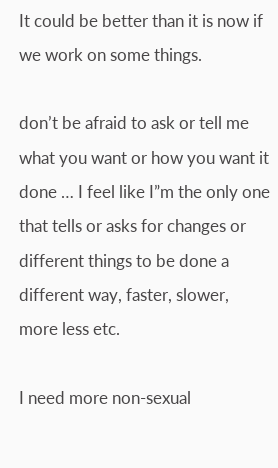It could be better than it is now if we work on some things.

don’t be afraid to ask or tell me what you want or how you want it done … I feel like I”m the only one that tells or asks for changes or different things to be done a different way, faster, slower, more less etc.

I need more non-sexual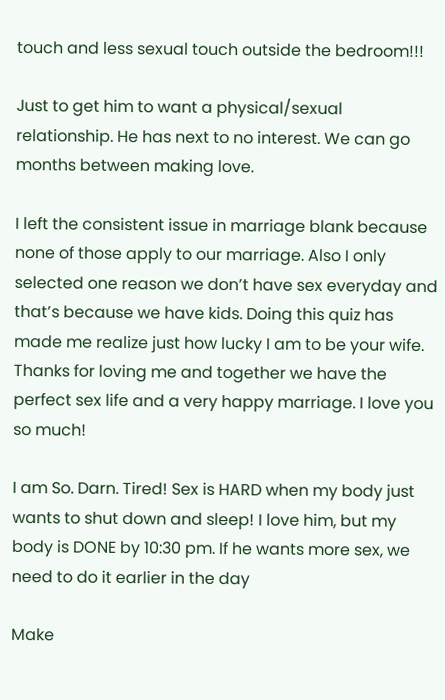touch and less sexual touch outside the bedroom!!!

Just to get him to want a physical/sexual relationship. He has next to no interest. We can go months between making love.

I left the consistent issue in marriage blank because none of those apply to our marriage. Also I only selected one reason we don’t have sex everyday and that’s because we have kids. Doing this quiz has made me realize just how lucky I am to be your wife. Thanks for loving me and together we have the perfect sex life and a very happy marriage. I love you so much!

I am So. Darn. Tired! Sex is HARD when my body just wants to shut down and sleep! I love him, but my body is DONE by 10:30 pm. If he wants more sex, we need to do it earlier in the day

Make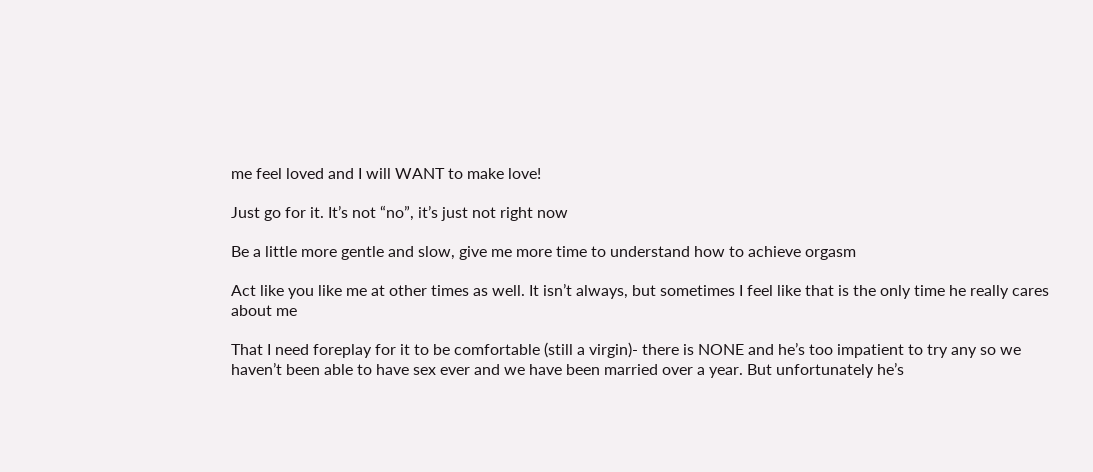me feel loved and I will WANT to make love!

Just go for it. It’s not “no”, it’s just not right now

Be a little more gentle and slow, give me more time to understand how to achieve orgasm

Act like you like me at other times as well. It isn’t always, but sometimes I feel like that is the only time he really cares about me

That I need foreplay for it to be comfortable (still a virgin)- there is NONE and he’s too impatient to try any so we haven’t been able to have sex ever and we have been married over a year. But unfortunately he’s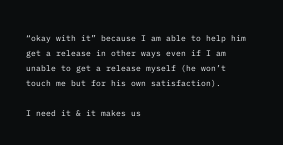“okay with it” because I am able to help him get a release in other ways even if I am unable to get a release myself (he won’t touch me but for his own satisfaction).

I need it & it makes us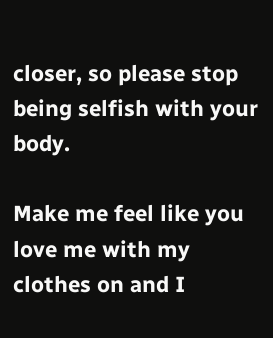closer, so please stop being selfish with your body.

Make me feel like you love me with my clothes on and I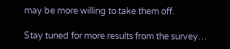may be more willing to take them off.

Stay tuned for more results from the survey…